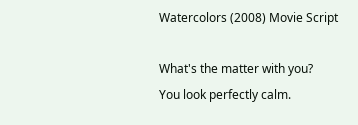Watercolors (2008) Movie Script

What's the matter with you?
You look perfectly calm.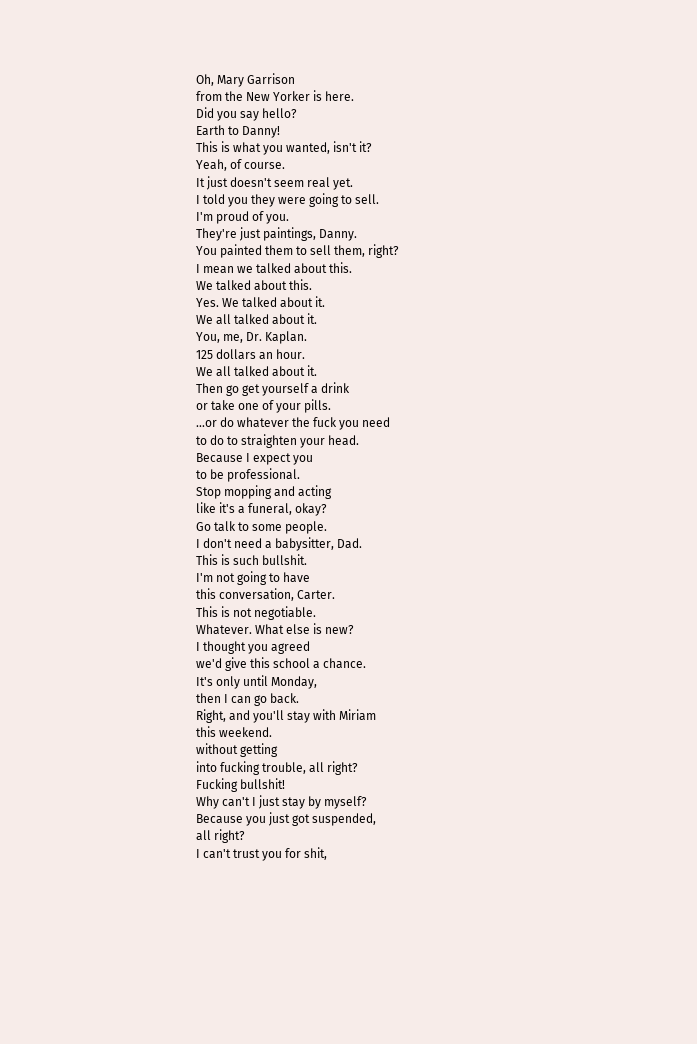Oh, Mary Garrison
from the New Yorker is here.
Did you say hello?
Earth to Danny!
This is what you wanted, isn't it?
Yeah, of course.
It just doesn't seem real yet.
I told you they were going to sell.
I'm proud of you.
They're just paintings, Danny.
You painted them to sell them, right?
I mean we talked about this.
We talked about this.
Yes. We talked about it.
We all talked about it.
You, me, Dr. Kaplan.
125 dollars an hour.
We all talked about it.
Then go get yourself a drink
or take one of your pills.
...or do whatever the fuck you need
to do to straighten your head.
Because I expect you
to be professional.
Stop mopping and acting
like it's a funeral, okay?
Go talk to some people.
I don't need a babysitter, Dad.
This is such bullshit.
I'm not going to have
this conversation, Carter.
This is not negotiable.
Whatever. What else is new?
I thought you agreed
we'd give this school a chance.
It's only until Monday,
then I can go back.
Right, and you'll stay with Miriam
this weekend.
without getting
into fucking trouble, all right?
Fucking bullshit!
Why can't I just stay by myself?
Because you just got suspended,
all right?
I can't trust you for shit,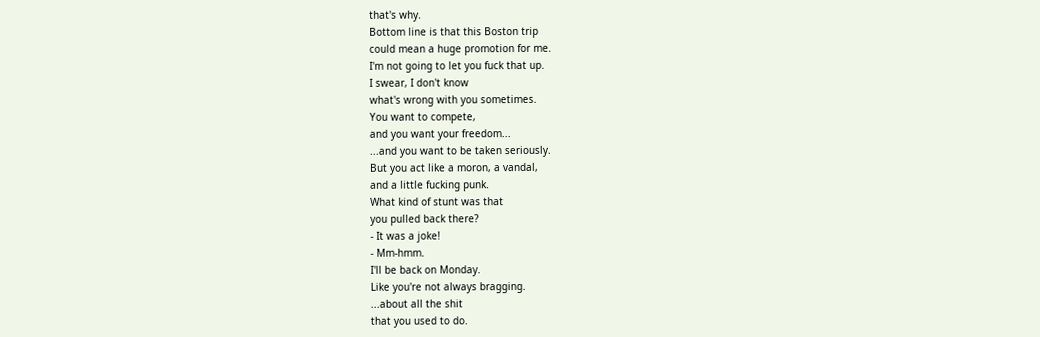that's why.
Bottom line is that this Boston trip
could mean a huge promotion for me.
I'm not going to let you fuck that up.
I swear, I don't know
what's wrong with you sometimes.
You want to compete,
and you want your freedom...
...and you want to be taken seriously.
But you act like a moron, a vandal,
and a little fucking punk.
What kind of stunt was that
you pulled back there?
- It was a joke!
- Mm-hmm.
I'll be back on Monday.
Like you're not always bragging.
...about all the shit
that you used to do.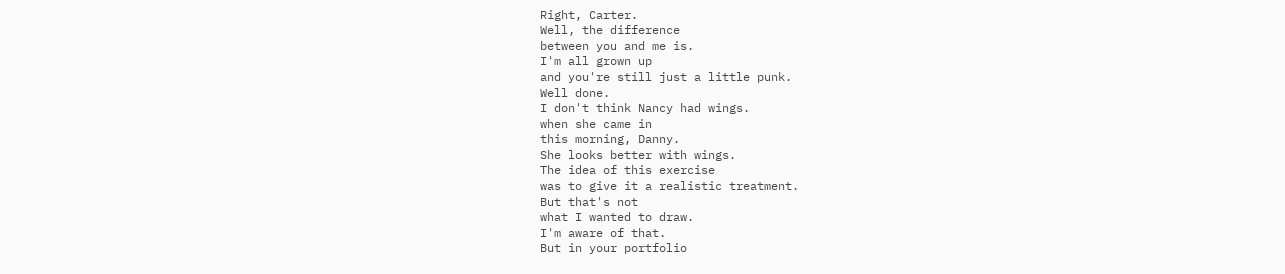Right, Carter.
Well, the difference
between you and me is.
I'm all grown up
and you're still just a little punk.
Well done.
I don't think Nancy had wings.
when she came in
this morning, Danny.
She looks better with wings.
The idea of this exercise
was to give it a realistic treatment.
But that's not
what I wanted to draw.
I'm aware of that.
But in your portfolio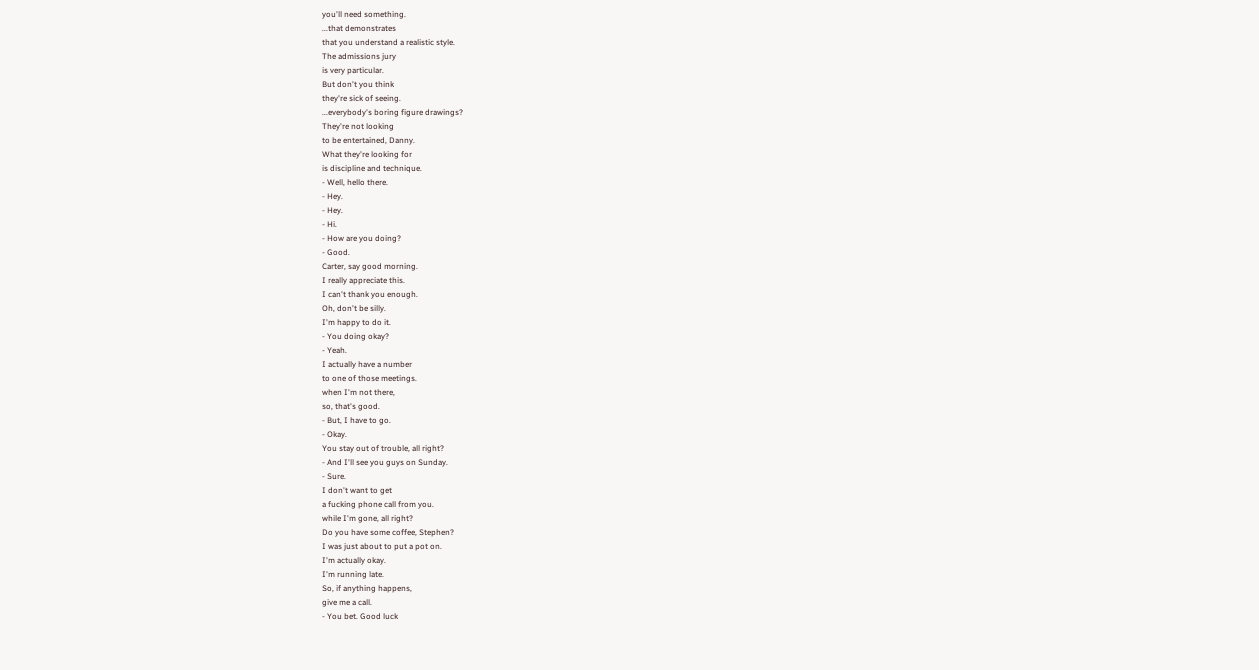you'll need something.
...that demonstrates
that you understand a realistic style.
The admissions jury
is very particular.
But don't you think
they're sick of seeing.
...everybody's boring figure drawings?
They're not looking
to be entertained, Danny.
What they're looking for
is discipline and technique.
- Well, hello there.
- Hey.
- Hey.
- Hi.
- How are you doing?
- Good.
Carter, say good morning.
I really appreciate this.
I can't thank you enough.
Oh, don't be silly.
I'm happy to do it.
- You doing okay?
- Yeah.
I actually have a number
to one of those meetings.
when I'm not there,
so, that's good.
- But, I have to go.
- Okay.
You stay out of trouble, all right?
- And I'll see you guys on Sunday.
- Sure.
I don't want to get
a fucking phone call from you.
while I'm gone, all right?
Do you have some coffee, Stephen?
I was just about to put a pot on.
I'm actually okay.
I'm running late.
So, if anything happens,
give me a call.
- You bet. Good luck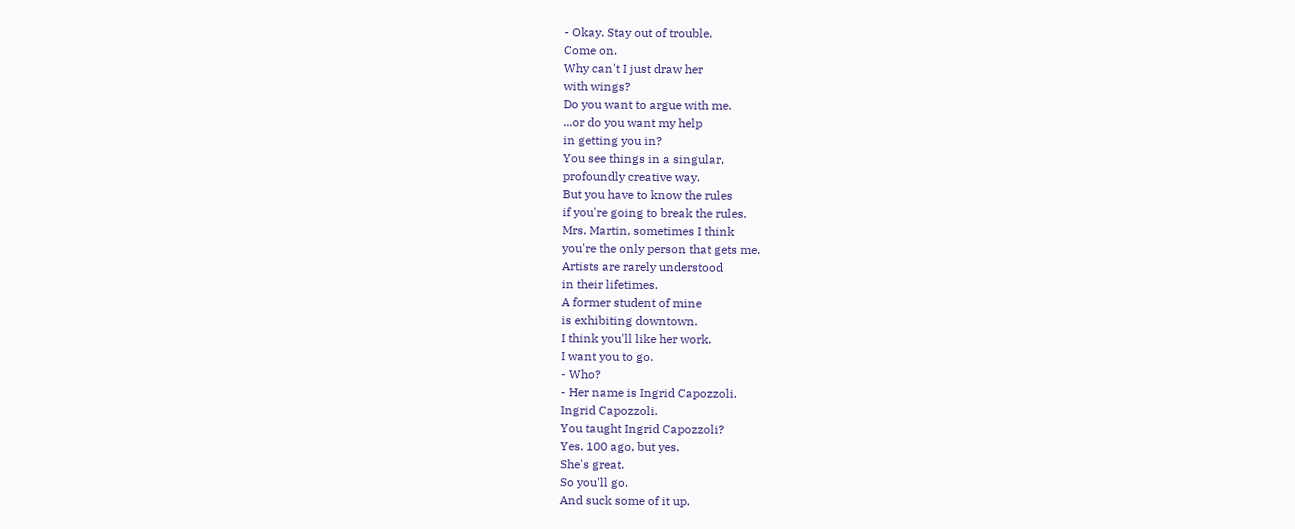- Okay. Stay out of trouble.
Come on.
Why can't I just draw her
with wings?
Do you want to argue with me.
...or do you want my help
in getting you in?
You see things in a singular,
profoundly creative way.
But you have to know the rules
if you're going to break the rules.
Mrs. Martin, sometimes I think
you're the only person that gets me.
Artists are rarely understood
in their lifetimes.
A former student of mine
is exhibiting downtown.
I think you'll like her work.
I want you to go.
- Who?
- Her name is Ingrid Capozzoli.
Ingrid Capozzoli.
You taught Ingrid Capozzoli?
Yes. 100 ago, but yes.
She's great.
So you'll go.
And suck some of it up.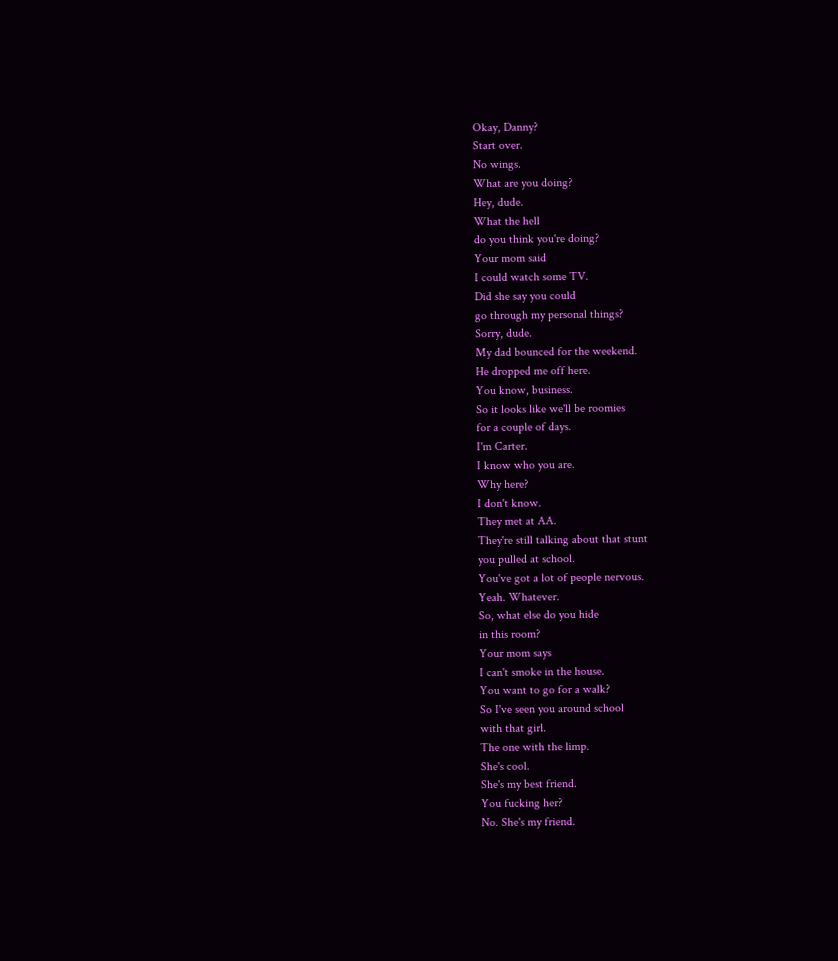Okay, Danny?
Start over.
No wings.
What are you doing?
Hey, dude.
What the hell
do you think you're doing?
Your mom said
I could watch some TV.
Did she say you could
go through my personal things?
Sorry, dude.
My dad bounced for the weekend.
He dropped me off here.
You know, business.
So it looks like we'll be roomies
for a couple of days.
I'm Carter.
I know who you are.
Why here?
I don't know.
They met at AA.
They're still talking about that stunt
you pulled at school.
You've got a lot of people nervous.
Yeah. Whatever.
So, what else do you hide
in this room?
Your mom says
I can't smoke in the house.
You want to go for a walk?
So I've seen you around school
with that girl.
The one with the limp.
She's cool.
She's my best friend.
You fucking her?
No. She's my friend.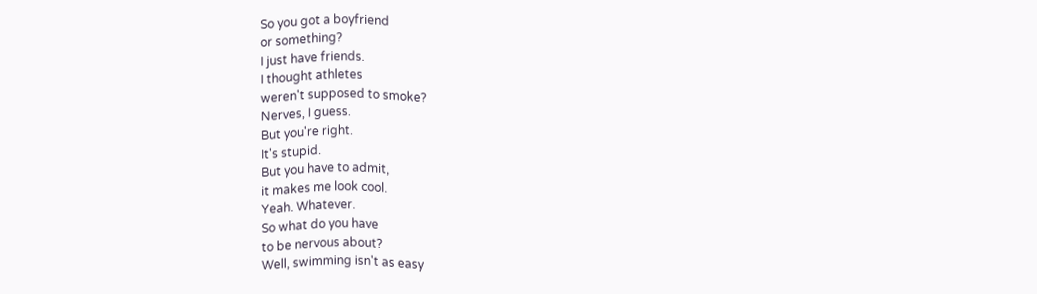So you got a boyfriend
or something?
I just have friends.
I thought athletes
weren't supposed to smoke?
Nerves, I guess.
But you're right.
It's stupid.
But you have to admit,
it makes me look cool.
Yeah. Whatever.
So what do you have
to be nervous about?
Well, swimming isn't as easy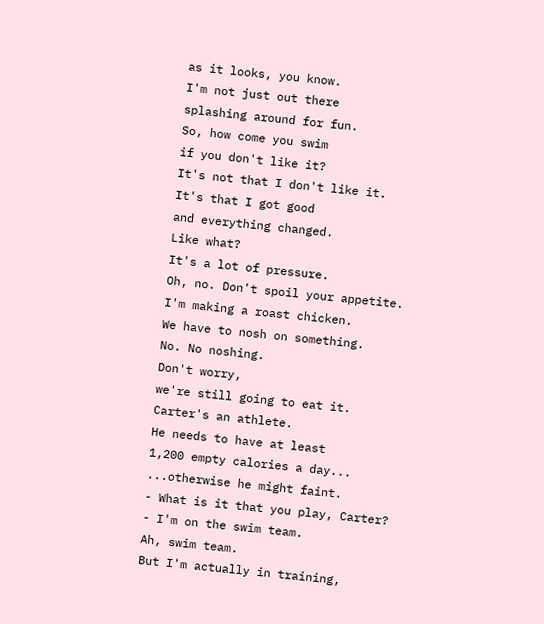as it looks, you know.
I'm not just out there
splashing around for fun.
So, how come you swim
if you don't like it?
It's not that I don't like it.
It's that I got good
and everything changed.
Like what?
It's a lot of pressure.
Oh, no. Don't spoil your appetite.
I'm making a roast chicken.
We have to nosh on something.
No. No noshing.
Don't worry,
we're still going to eat it.
Carter's an athlete.
He needs to have at least
1,200 empty calories a day...
...otherwise he might faint.
- What is it that you play, Carter?
- I'm on the swim team.
Ah, swim team.
But I'm actually in training,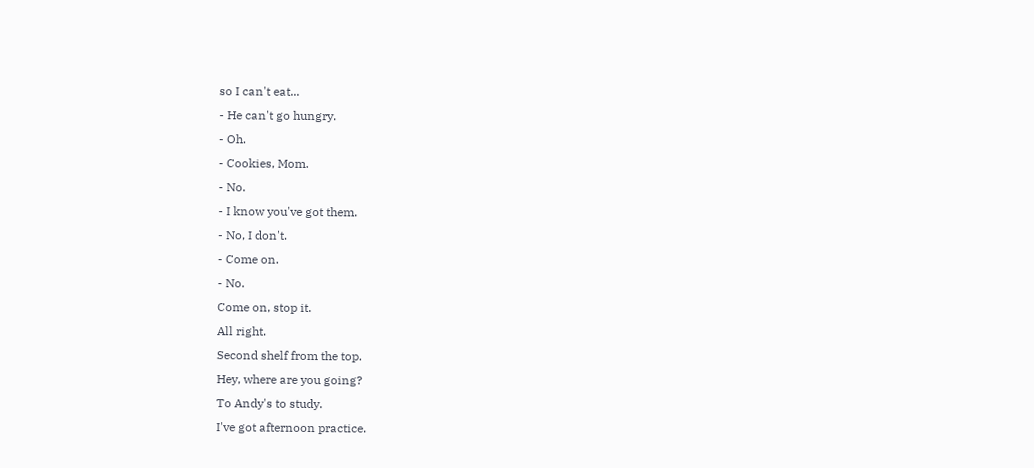so I can't eat...
- He can't go hungry.
- Oh.
- Cookies, Mom.
- No.
- I know you've got them.
- No, I don't.
- Come on.
- No.
Come on, stop it.
All right.
Second shelf from the top.
Hey, where are you going?
To Andy's to study.
I've got afternoon practice.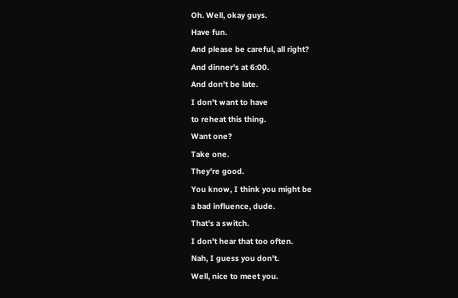Oh. Well, okay guys.
Have fun.
And please be careful, all right?
And dinner's at 6:00.
And don't be late.
I don't want to have
to reheat this thing.
Want one?
Take one.
They're good.
You know, I think you might be
a bad influence, dude.
That's a switch.
I don't hear that too often.
Nah, I guess you don't.
Well, nice to meet you.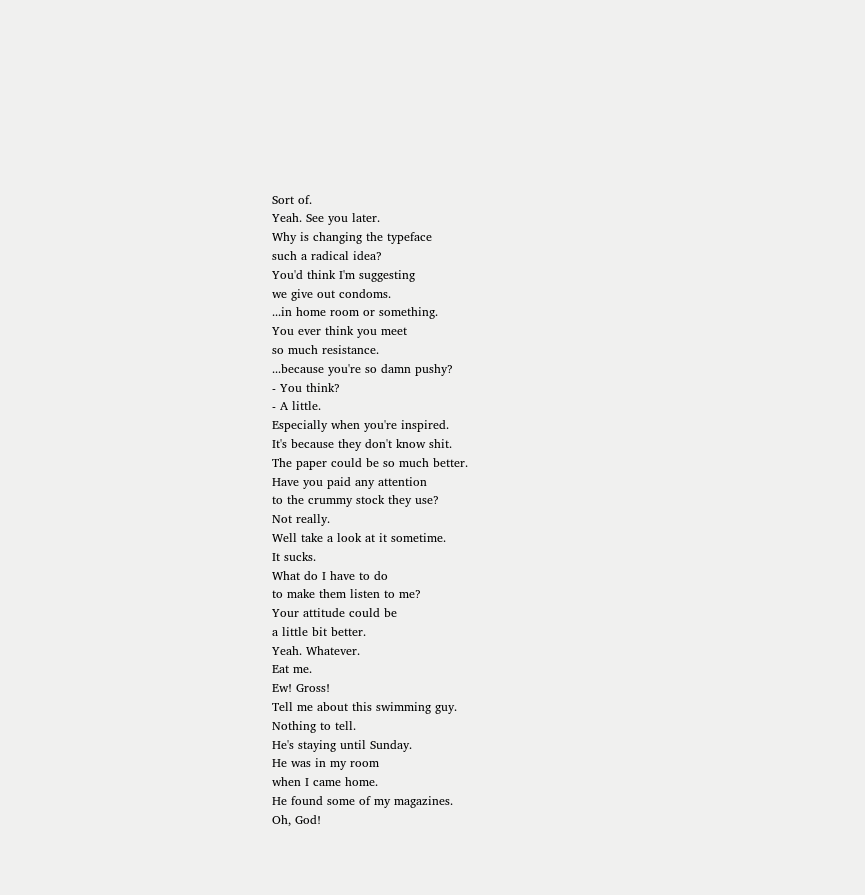Sort of.
Yeah. See you later.
Why is changing the typeface
such a radical idea?
You'd think I'm suggesting
we give out condoms.
...in home room or something.
You ever think you meet
so much resistance.
...because you're so damn pushy?
- You think?
- A little.
Especially when you're inspired.
It's because they don't know shit.
The paper could be so much better.
Have you paid any attention
to the crummy stock they use?
Not really.
Well take a look at it sometime.
It sucks.
What do I have to do
to make them listen to me?
Your attitude could be
a little bit better.
Yeah. Whatever.
Eat me.
Ew! Gross!
Tell me about this swimming guy.
Nothing to tell.
He's staying until Sunday.
He was in my room
when I came home.
He found some of my magazines.
Oh, God!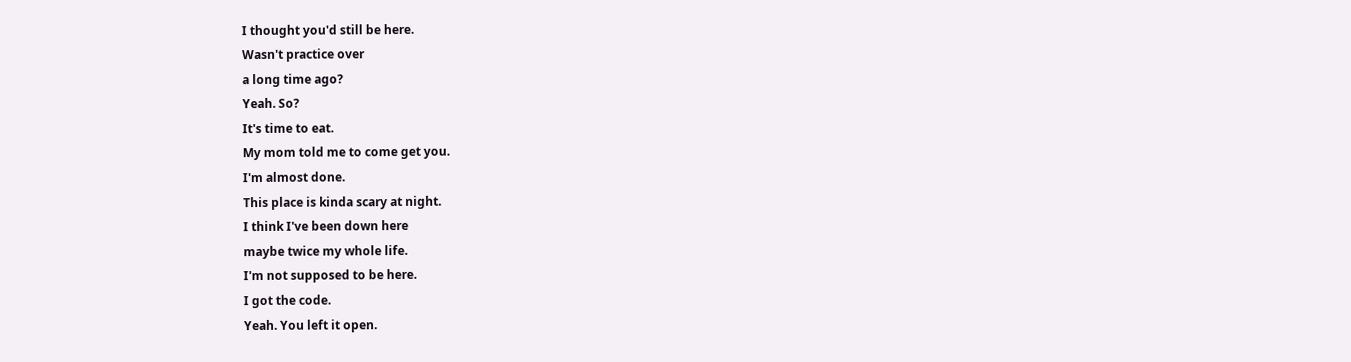I thought you'd still be here.
Wasn't practice over
a long time ago?
Yeah. So?
It's time to eat.
My mom told me to come get you.
I'm almost done.
This place is kinda scary at night.
I think I've been down here
maybe twice my whole life.
I'm not supposed to be here.
I got the code.
Yeah. You left it open.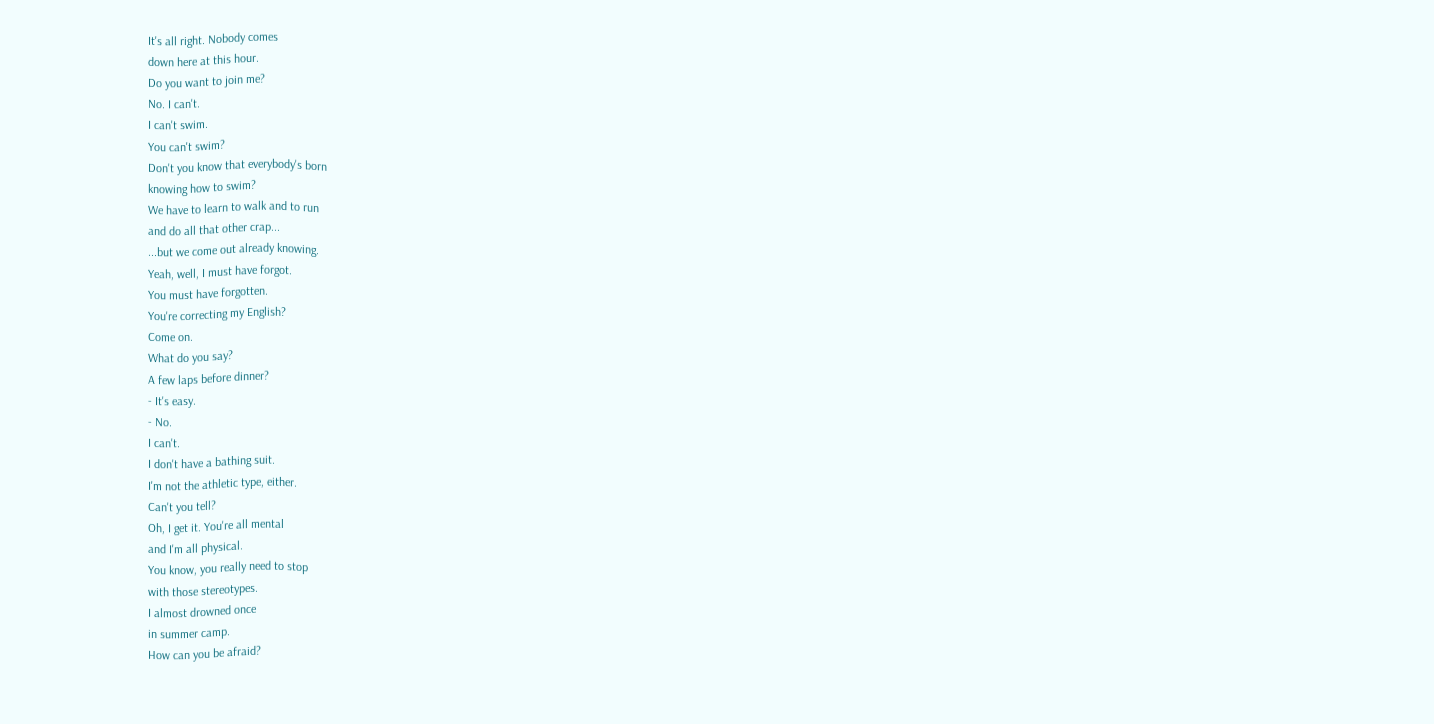It's all right. Nobody comes
down here at this hour.
Do you want to join me?
No. I can't.
I can't swim.
You can't swim?
Don't you know that everybody's born
knowing how to swim?
We have to learn to walk and to run
and do all that other crap...
...but we come out already knowing.
Yeah, well, I must have forgot.
You must have forgotten.
You're correcting my English?
Come on.
What do you say?
A few laps before dinner?
- It's easy.
- No.
I can't.
I don't have a bathing suit.
I'm not the athletic type, either.
Can't you tell?
Oh, I get it. You're all mental
and I'm all physical.
You know, you really need to stop
with those stereotypes.
I almost drowned once
in summer camp.
How can you be afraid?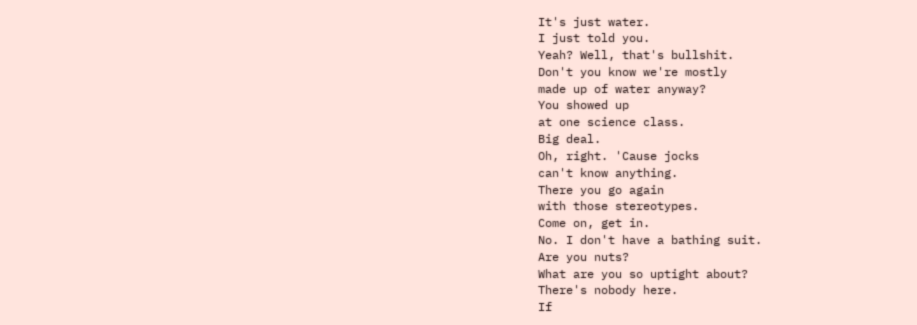It's just water.
I just told you.
Yeah? Well, that's bullshit.
Don't you know we're mostly
made up of water anyway?
You showed up
at one science class.
Big deal.
Oh, right. 'Cause jocks
can't know anything.
There you go again
with those stereotypes.
Come on, get in.
No. I don't have a bathing suit.
Are you nuts?
What are you so uptight about?
There's nobody here.
If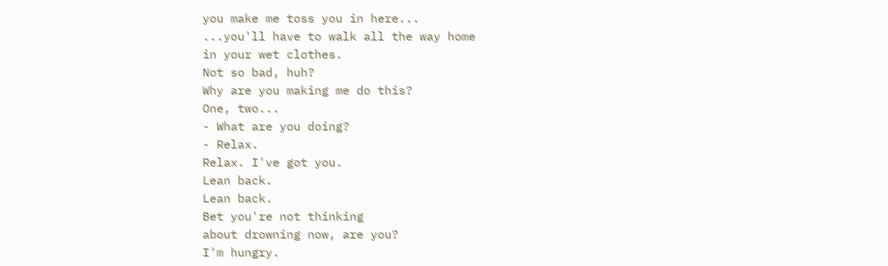you make me toss you in here...
...you'll have to walk all the way home
in your wet clothes.
Not so bad, huh?
Why are you making me do this?
One, two...
- What are you doing?
- Relax.
Relax. I've got you.
Lean back.
Lean back.
Bet you're not thinking
about drowning now, are you?
I'm hungry.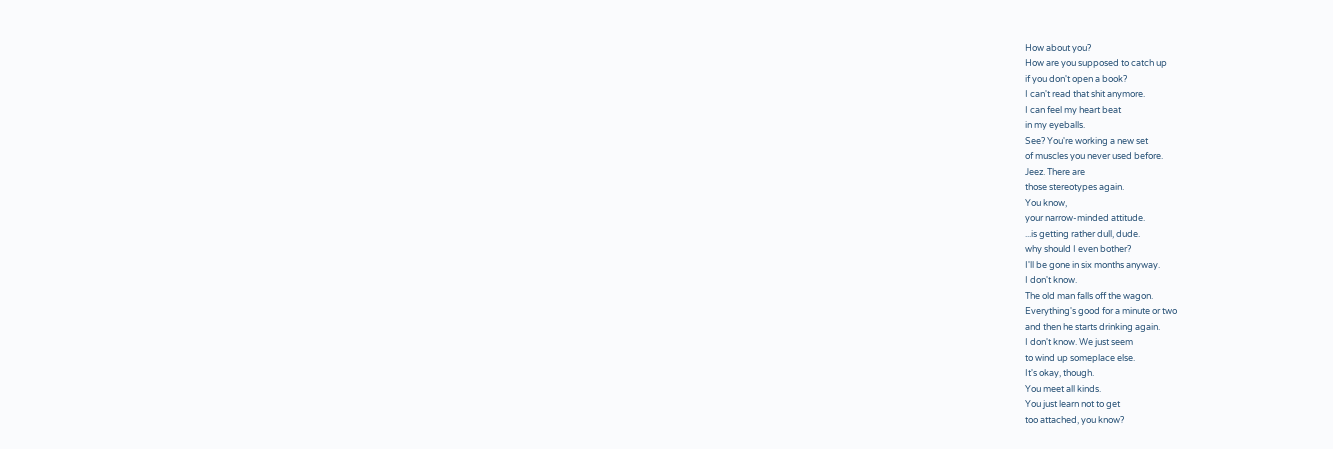How about you?
How are you supposed to catch up
if you don't open a book?
I can't read that shit anymore.
I can feel my heart beat
in my eyeballs.
See? You're working a new set
of muscles you never used before.
Jeez. There are
those stereotypes again.
You know,
your narrow-minded attitude.
...is getting rather dull, dude.
why should I even bother?
I'll be gone in six months anyway.
I don't know.
The old man falls off the wagon.
Everything's good for a minute or two
and then he starts drinking again.
I don't know. We just seem
to wind up someplace else.
It's okay, though.
You meet all kinds.
You just learn not to get
too attached, you know?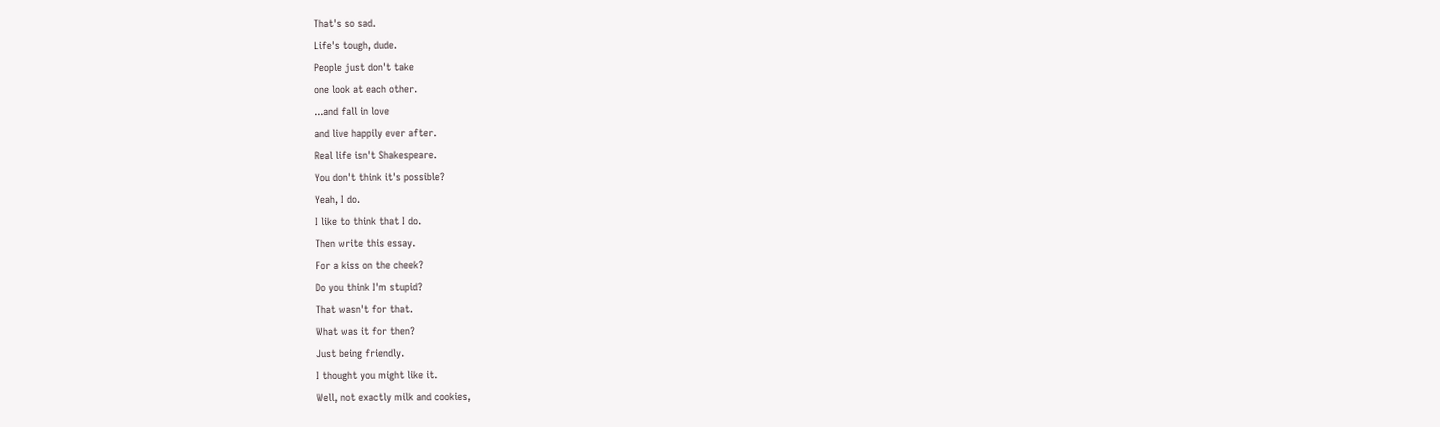That's so sad.
Life's tough, dude.
People just don't take
one look at each other.
...and fall in love
and live happily ever after.
Real life isn't Shakespeare.
You don't think it's possible?
Yeah, I do.
I like to think that I do.
Then write this essay.
For a kiss on the cheek?
Do you think I'm stupid?
That wasn't for that.
What was it for then?
Just being friendly.
I thought you might like it.
Well, not exactly milk and cookies,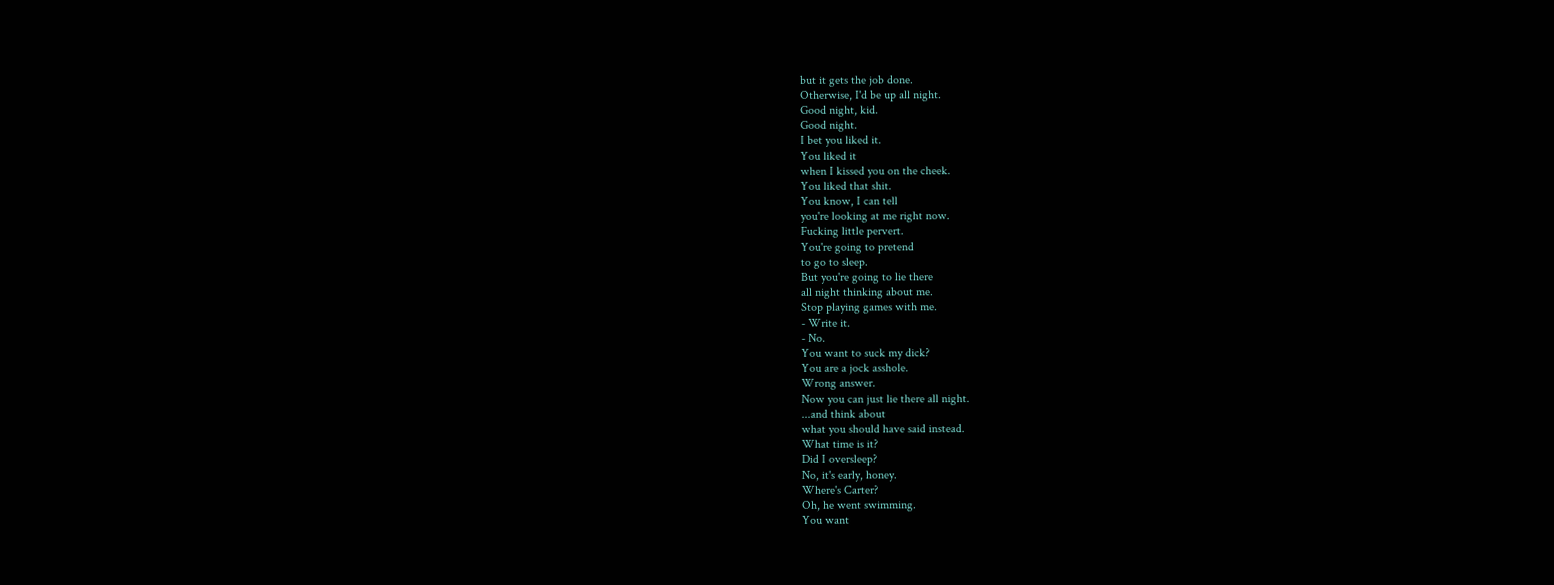but it gets the job done.
Otherwise, I'd be up all night.
Good night, kid.
Good night.
I bet you liked it.
You liked it
when I kissed you on the cheek.
You liked that shit.
You know, I can tell
you're looking at me right now.
Fucking little pervert.
You're going to pretend
to go to sleep.
But you're going to lie there
all night thinking about me.
Stop playing games with me.
- Write it.
- No.
You want to suck my dick?
You are a jock asshole.
Wrong answer.
Now you can just lie there all night.
...and think about
what you should have said instead.
What time is it?
Did I oversleep?
No, it's early, honey.
Where's Carter?
Oh, he went swimming.
You want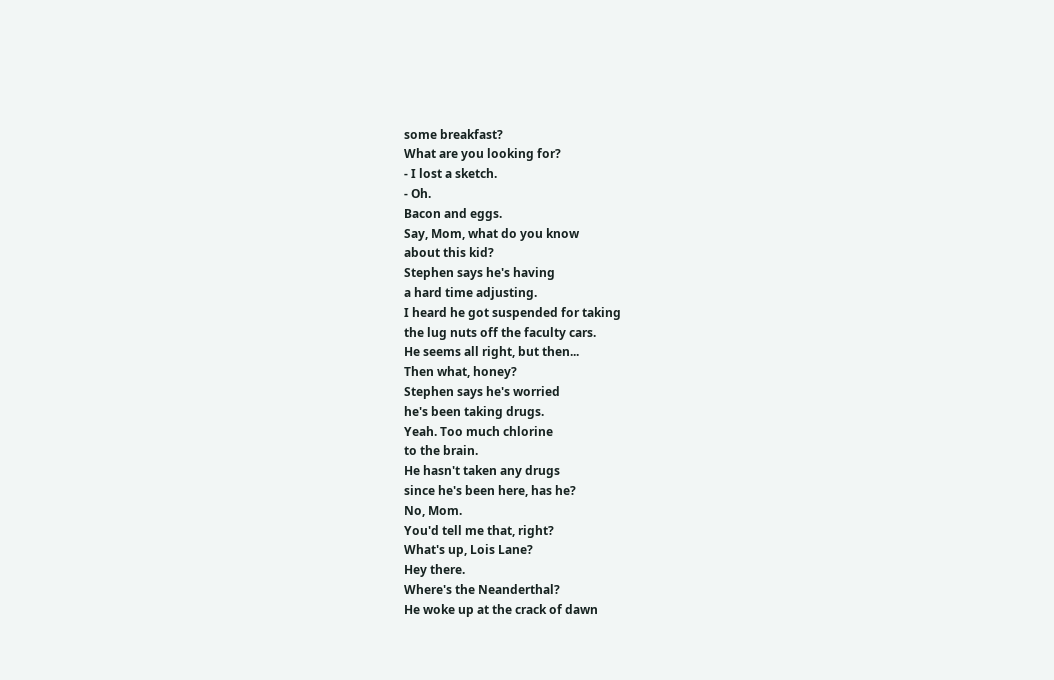some breakfast?
What are you looking for?
- I lost a sketch.
- Oh.
Bacon and eggs.
Say, Mom, what do you know
about this kid?
Stephen says he's having
a hard time adjusting.
I heard he got suspended for taking
the lug nuts off the faculty cars.
He seems all right, but then...
Then what, honey?
Stephen says he's worried
he's been taking drugs.
Yeah. Too much chlorine
to the brain.
He hasn't taken any drugs
since he's been here, has he?
No, Mom.
You'd tell me that, right?
What's up, Lois Lane?
Hey there.
Where's the Neanderthal?
He woke up at the crack of dawn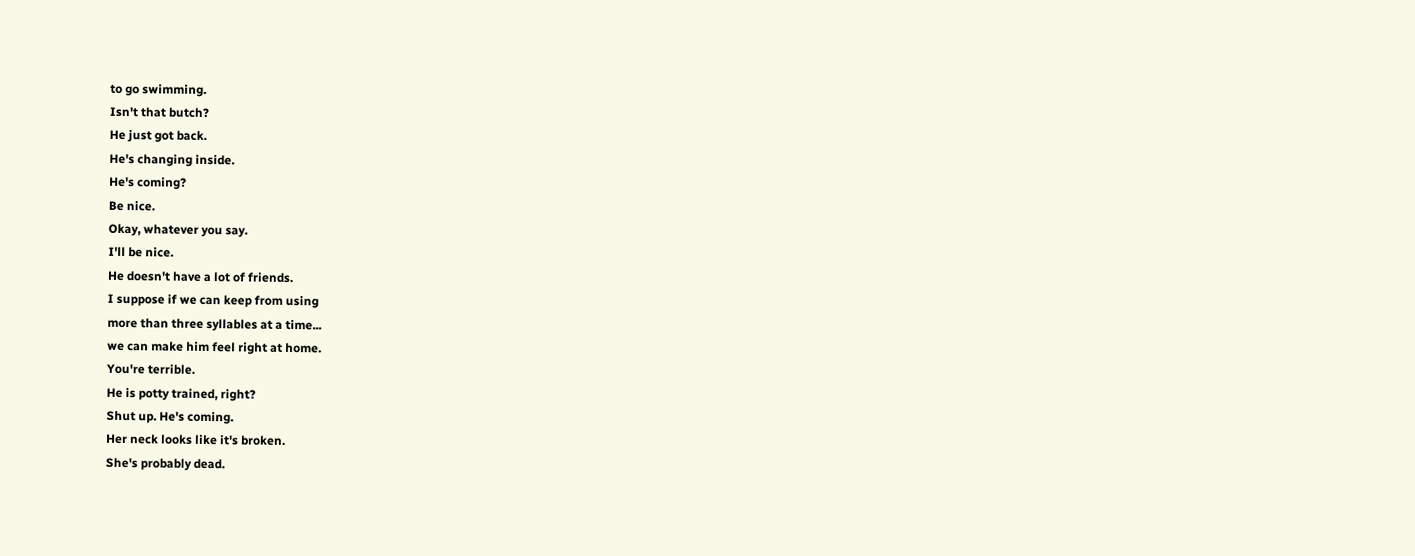to go swimming.
Isn't that butch?
He just got back.
He's changing inside.
He's coming?
Be nice.
Okay, whatever you say.
I'll be nice.
He doesn't have a lot of friends.
I suppose if we can keep from using
more than three syllables at a time...
we can make him feel right at home.
You're terrible.
He is potty trained, right?
Shut up. He's coming.
Her neck looks like it's broken.
She's probably dead.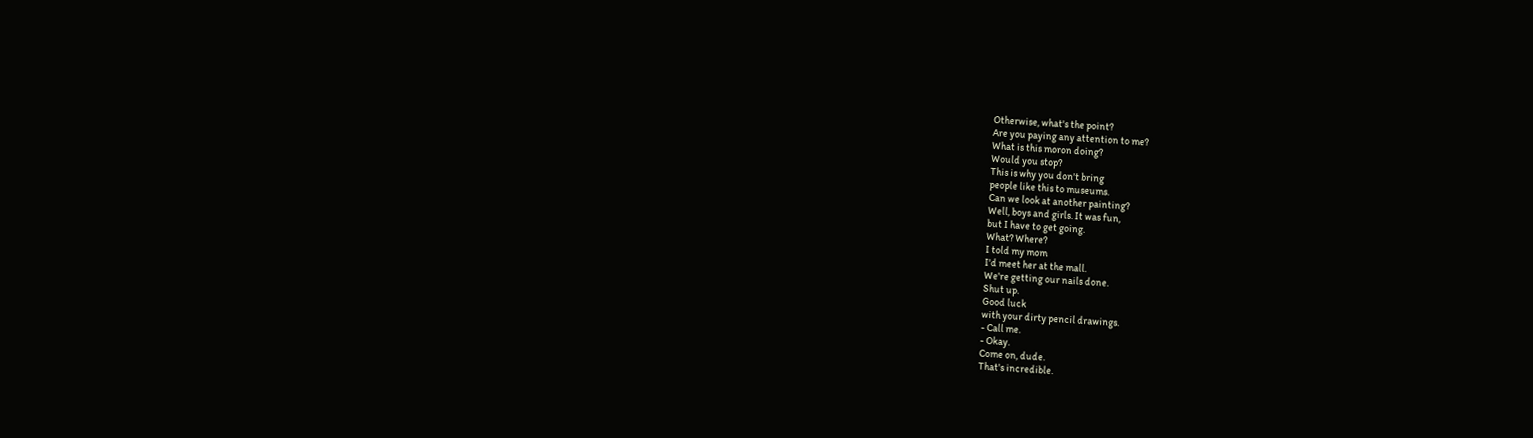Otherwise, what's the point?
Are you paying any attention to me?
What is this moron doing?
Would you stop?
This is why you don't bring
people like this to museums.
Can we look at another painting?
Well, boys and girls. It was fun,
but I have to get going.
What? Where?
I told my mom
I'd meet her at the mall.
We're getting our nails done.
Shut up.
Good luck
with your dirty pencil drawings.
- Call me.
- Okay.
Come on, dude.
That's incredible.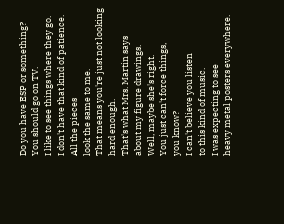Do you have ESP or something?
You should go on TV.
I like to see things where they go.
I don't have that kind of patience.
All the pieces
look the same to me.
That means you're just not looking
hard enough.
That's what Mrs. Martin says
about my figure drawings.
Well, maybe she's right.
You just can't force things,
you know?
I can't believe you listen
to this kind of music.
I was expecting to see
heavy metal posters everywhere.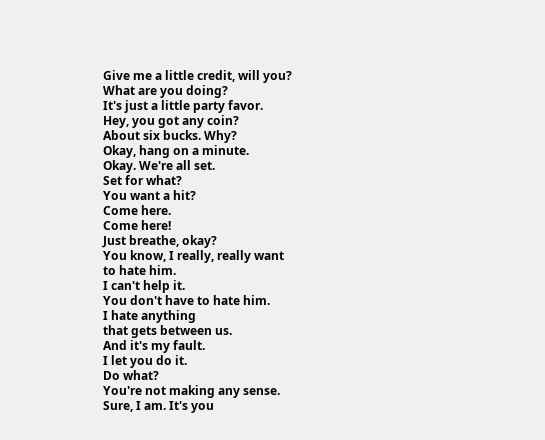Give me a little credit, will you?
What are you doing?
It's just a little party favor.
Hey, you got any coin?
About six bucks. Why?
Okay, hang on a minute.
Okay. We're all set.
Set for what?
You want a hit?
Come here.
Come here!
Just breathe, okay?
You know, I really, really want
to hate him.
I can't help it.
You don't have to hate him.
I hate anything
that gets between us.
And it's my fault.
I let you do it.
Do what?
You're not making any sense.
Sure, I am. It's you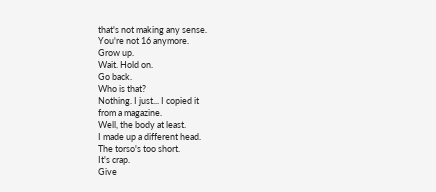that's not making any sense.
You're not 16 anymore.
Grow up.
Wait. Hold on.
Go back.
Who is that?
Nothing. I just... I copied it
from a magazine.
Well, the body at least.
I made up a different head.
The torso's too short.
It's crap.
Give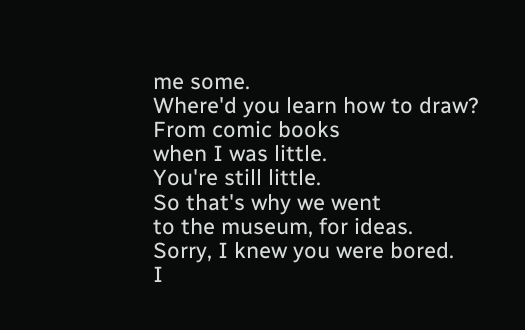me some.
Where'd you learn how to draw?
From comic books
when I was little.
You're still little.
So that's why we went
to the museum, for ideas.
Sorry, I knew you were bored.
I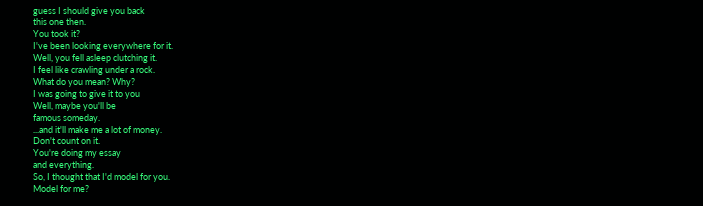guess I should give you back
this one then.
You took it?
I've been looking everywhere for it.
Well, you fell asleep clutching it.
I feel like crawling under a rock.
What do you mean? Why?
I was going to give it to you
Well, maybe you'll be
famous someday.
...and it'll make me a lot of money.
Don't count on it.
You're doing my essay
and everything.
So, I thought that I'd model for you.
Model for me?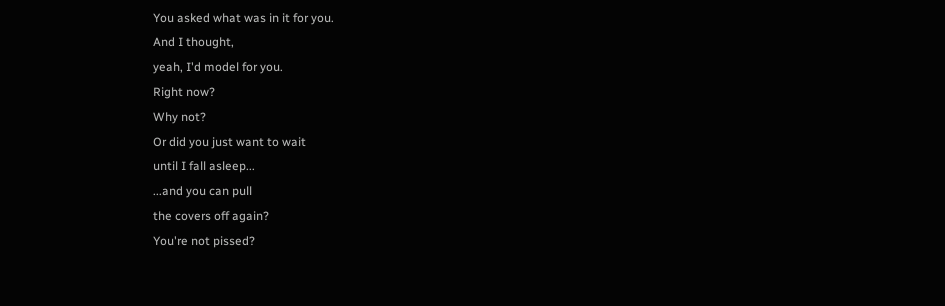You asked what was in it for you.
And I thought,
yeah, I'd model for you.
Right now?
Why not?
Or did you just want to wait
until I fall asleep...
...and you can pull
the covers off again?
You're not pissed?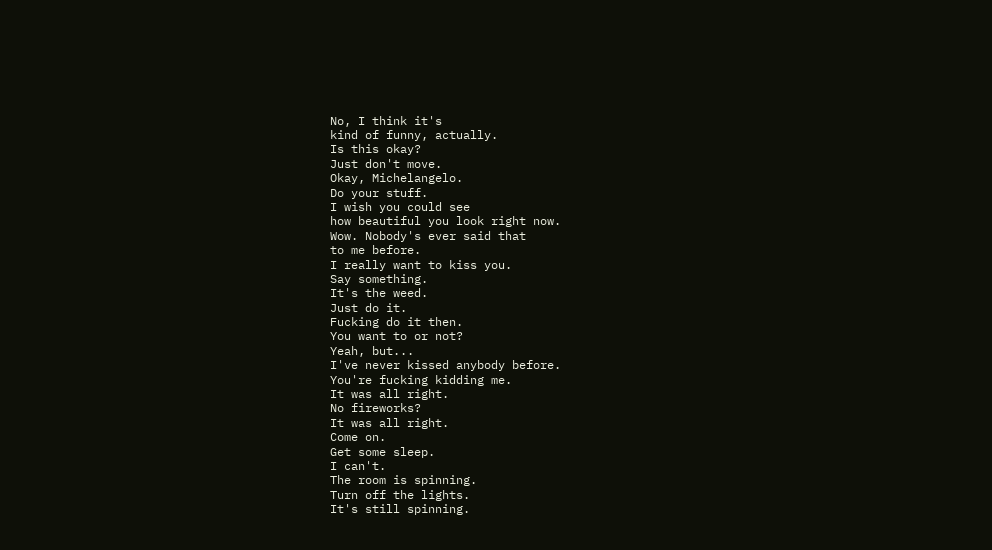No, I think it's
kind of funny, actually.
Is this okay?
Just don't move.
Okay, Michelangelo.
Do your stuff.
I wish you could see
how beautiful you look right now.
Wow. Nobody's ever said that
to me before.
I really want to kiss you.
Say something.
It's the weed.
Just do it.
Fucking do it then.
You want to or not?
Yeah, but...
I've never kissed anybody before.
You're fucking kidding me.
It was all right.
No fireworks?
It was all right.
Come on.
Get some sleep.
I can't.
The room is spinning.
Turn off the lights.
It's still spinning.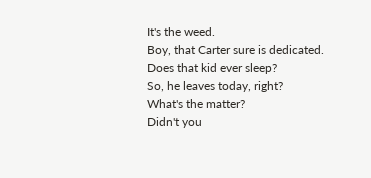It's the weed.
Boy, that Carter sure is dedicated.
Does that kid ever sleep?
So, he leaves today, right?
What's the matter?
Didn't you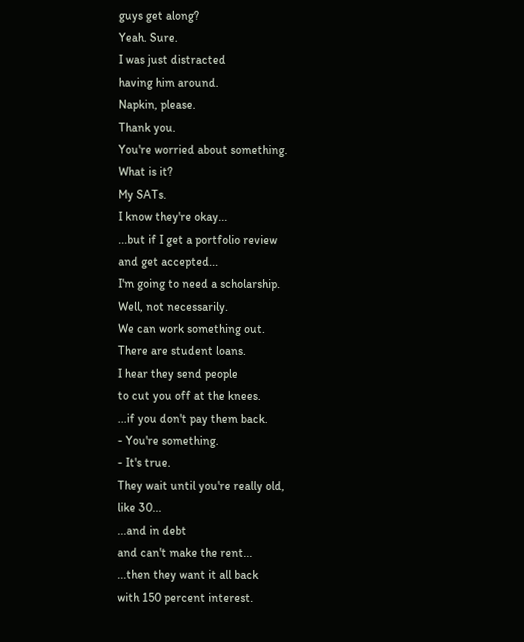guys get along?
Yeah. Sure.
I was just distracted
having him around.
Napkin, please.
Thank you.
You're worried about something.
What is it?
My SATs.
I know they're okay...
...but if I get a portfolio review
and get accepted...
I'm going to need a scholarship.
Well, not necessarily.
We can work something out.
There are student loans.
I hear they send people
to cut you off at the knees.
...if you don't pay them back.
- You're something.
- It's true.
They wait until you're really old,
like 30...
...and in debt
and can't make the rent...
...then they want it all back
with 150 percent interest.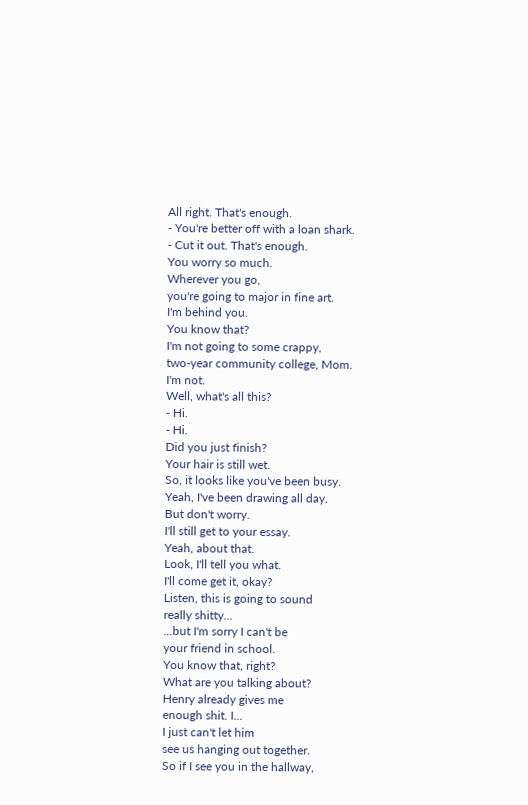All right. That's enough.
- You're better off with a loan shark.
- Cut it out. That's enough.
You worry so much.
Wherever you go,
you're going to major in fine art.
I'm behind you.
You know that?
I'm not going to some crappy,
two-year community college, Mom.
I'm not.
Well, what's all this?
- Hi.
- Hi.
Did you just finish?
Your hair is still wet.
So, it looks like you've been busy.
Yeah, I've been drawing all day.
But don't worry.
I'll still get to your essay.
Yeah, about that.
Look, I'll tell you what.
I'll come get it, okay?
Listen, this is going to sound
really shitty...
...but I'm sorry I can't be
your friend in school.
You know that, right?
What are you talking about?
Henry already gives me
enough shit. I...
I just can't let him
see us hanging out together.
So if I see you in the hallway,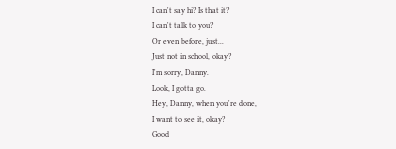I can't say hi? Is that it?
I can't talk to you?
Or even before, just...
Just not in school, okay?
I'm sorry, Danny.
Look, I gotta go.
Hey, Danny, when you're done,
I want to see it, okay?
Good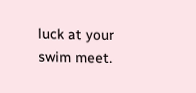luck at your swim meet.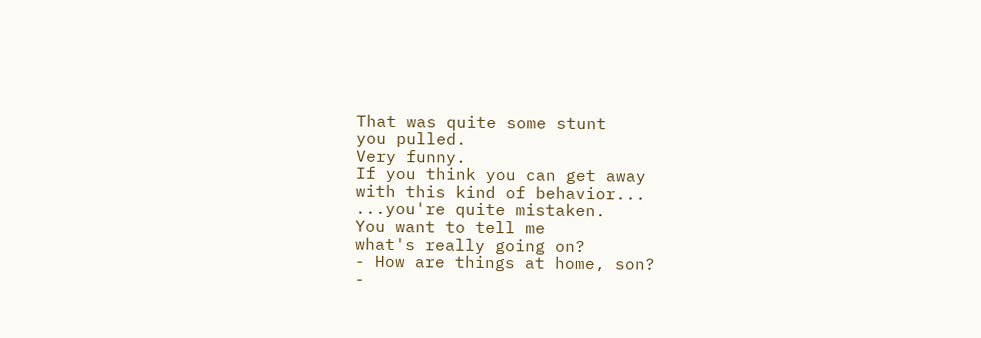That was quite some stunt
you pulled.
Very funny.
If you think you can get away
with this kind of behavior...
...you're quite mistaken.
You want to tell me
what's really going on?
- How are things at home, son?
-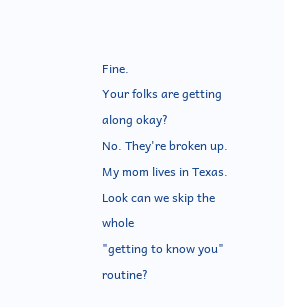Fine.
Your folks are getting along okay?
No. They're broken up.
My mom lives in Texas.
Look can we skip the whole
"getting to know you" routine?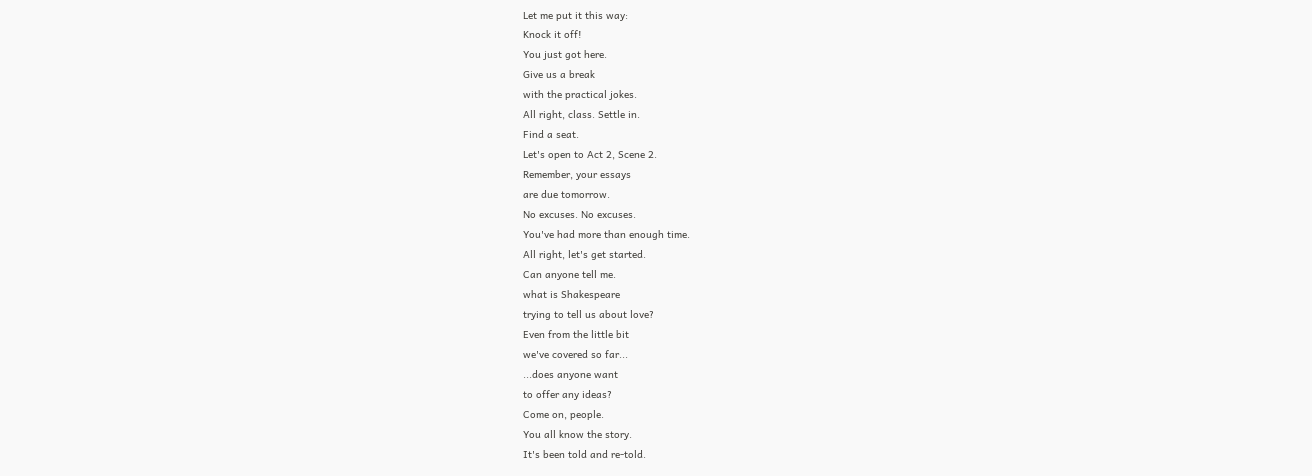Let me put it this way:
Knock it off!
You just got here.
Give us a break
with the practical jokes.
All right, class. Settle in.
Find a seat.
Let's open to Act 2, Scene 2.
Remember, your essays
are due tomorrow.
No excuses. No excuses.
You've had more than enough time.
All right, let's get started.
Can anyone tell me.
what is Shakespeare
trying to tell us about love?
Even from the little bit
we've covered so far...
...does anyone want
to offer any ideas?
Come on, people.
You all know the story.
It's been told and re-told.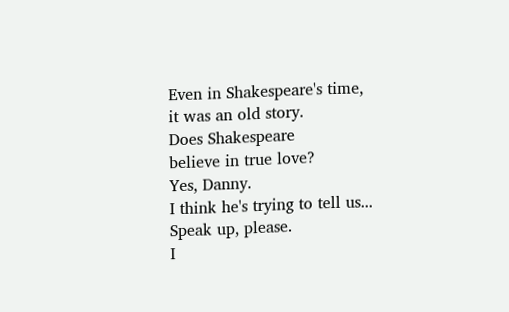Even in Shakespeare's time,
it was an old story.
Does Shakespeare
believe in true love?
Yes, Danny.
I think he's trying to tell us...
Speak up, please.
I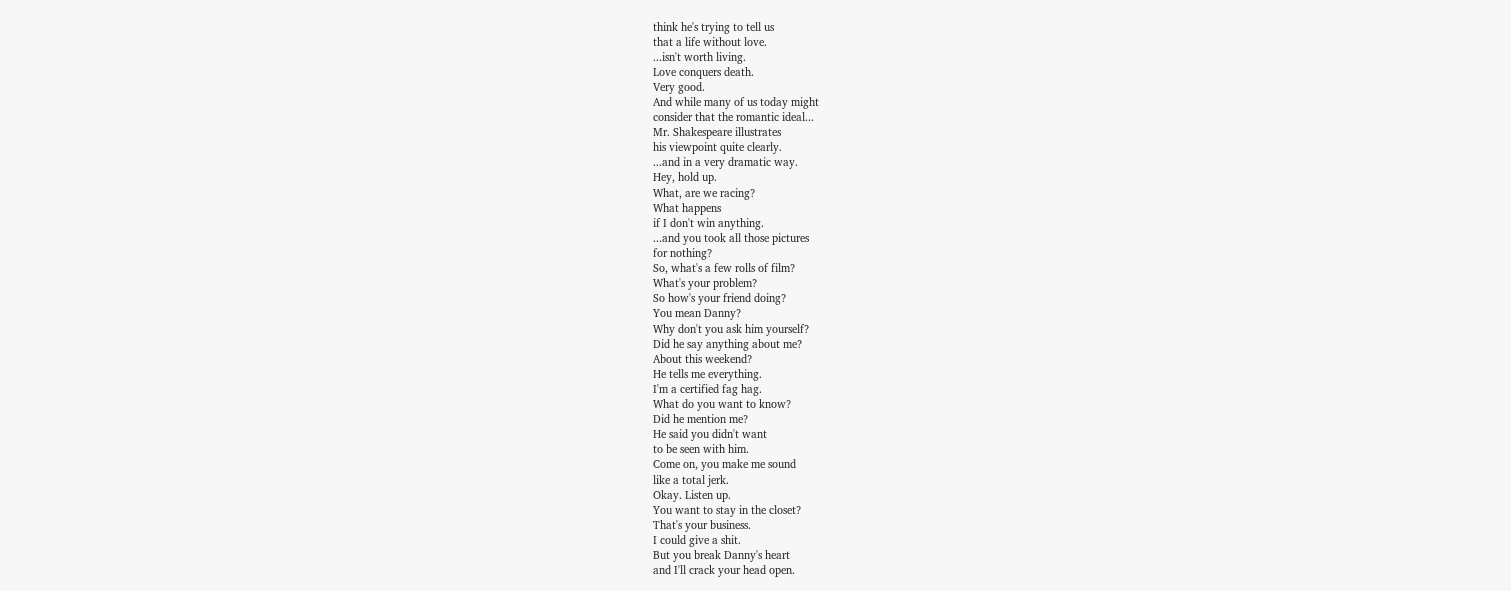think he's trying to tell us
that a life without love.
...isn't worth living.
Love conquers death.
Very good.
And while many of us today might
consider that the romantic ideal...
Mr. Shakespeare illustrates
his viewpoint quite clearly.
...and in a very dramatic way.
Hey, hold up.
What, are we racing?
What happens
if I don't win anything.
...and you took all those pictures
for nothing?
So, what's a few rolls of film?
What's your problem?
So how's your friend doing?
You mean Danny?
Why don't you ask him yourself?
Did he say anything about me?
About this weekend?
He tells me everything.
I'm a certified fag hag.
What do you want to know?
Did he mention me?
He said you didn't want
to be seen with him.
Come on, you make me sound
like a total jerk.
Okay. Listen up.
You want to stay in the closet?
That's your business.
I could give a shit.
But you break Danny's heart
and I'll crack your head open.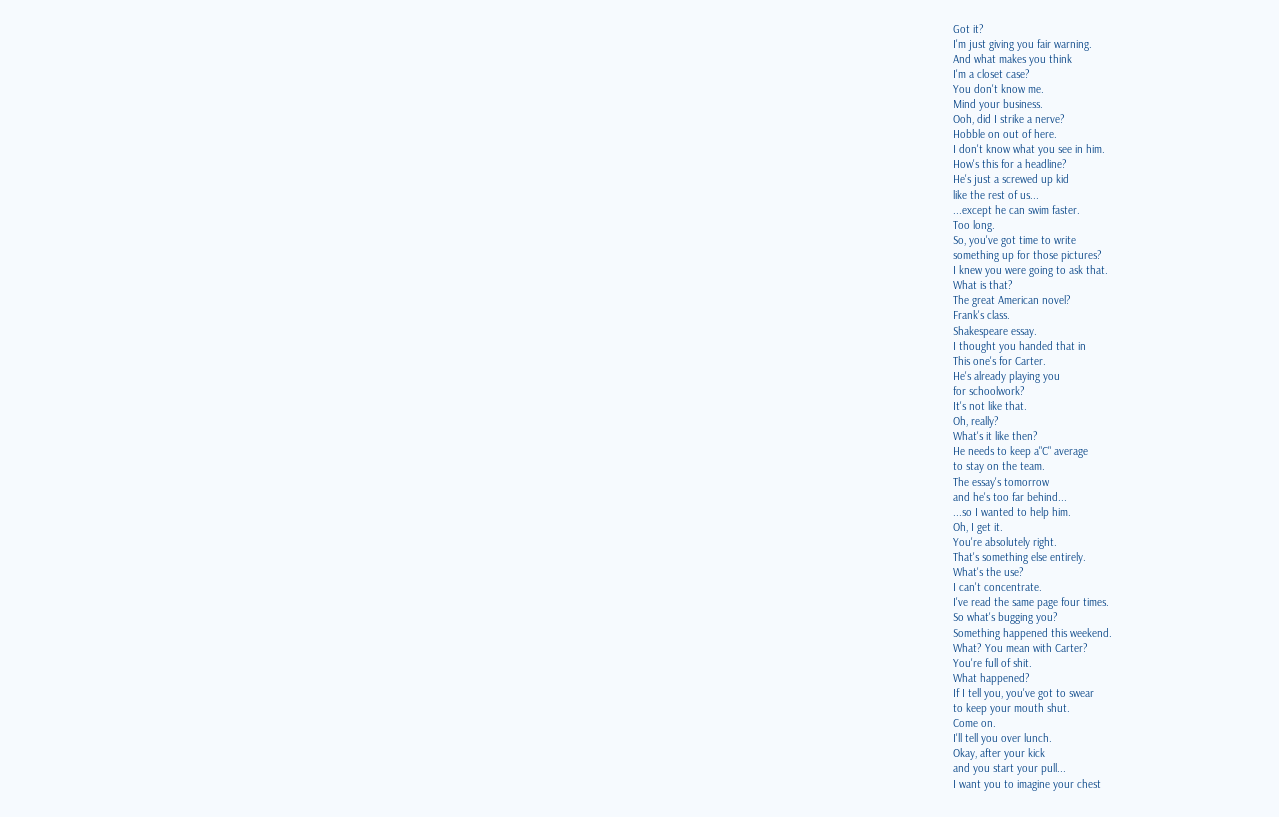Got it?
I'm just giving you fair warning.
And what makes you think
I'm a closet case?
You don't know me.
Mind your business.
Ooh, did I strike a nerve?
Hobble on out of here.
I don't know what you see in him.
How's this for a headline?
He's just a screwed up kid
like the rest of us...
...except he can swim faster.
Too long.
So, you've got time to write
something up for those pictures?
I knew you were going to ask that.
What is that?
The great American novel?
Frank's class.
Shakespeare essay.
I thought you handed that in
This one's for Carter.
He's already playing you
for schoolwork?
It's not like that.
Oh, really?
What's it like then?
He needs to keep a"C" average
to stay on the team.
The essay's tomorrow
and he's too far behind...
...so I wanted to help him.
Oh, I get it.
You're absolutely right.
That's something else entirely.
What's the use?
I can't concentrate.
I've read the same page four times.
So what's bugging you?
Something happened this weekend.
What? You mean with Carter?
You're full of shit.
What happened?
If I tell you, you've got to swear
to keep your mouth shut.
Come on.
I'll tell you over lunch.
Okay, after your kick
and you start your pull...
I want you to imagine your chest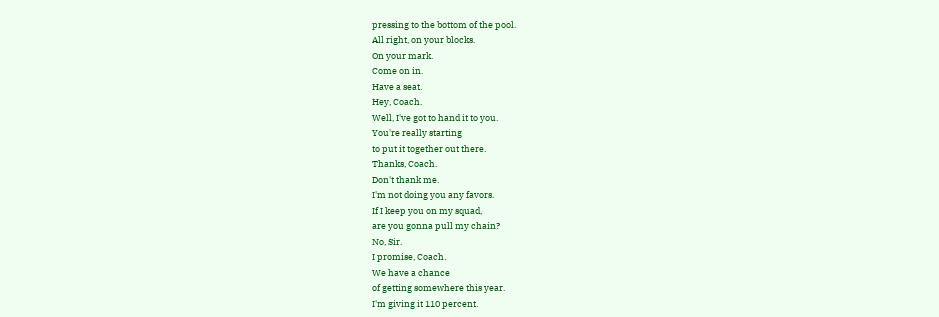pressing to the bottom of the pool.
All right, on your blocks.
On your mark.
Come on in.
Have a seat.
Hey, Coach.
Well, I've got to hand it to you.
You're really starting
to put it together out there.
Thanks, Coach.
Don't thank me.
I'm not doing you any favors.
If I keep you on my squad,
are you gonna pull my chain?
No, Sir.
I promise, Coach.
We have a chance
of getting somewhere this year.
I'm giving it 110 percent.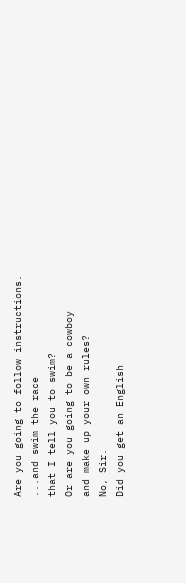Are you going to follow instructions.
...and swim the race
that I tell you to swim?
Or are you going to be a cowboy
and make up your own rules?
No, Sir.
Did you get an English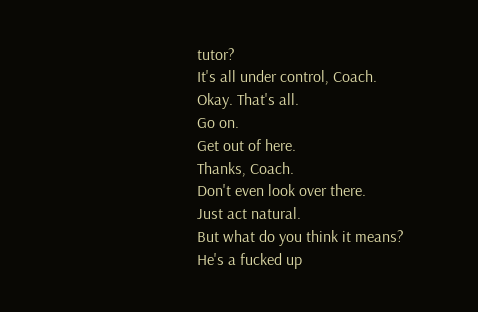tutor?
It's all under control, Coach.
Okay. That's all.
Go on.
Get out of here.
Thanks, Coach.
Don't even look over there.
Just act natural.
But what do you think it means?
He's a fucked up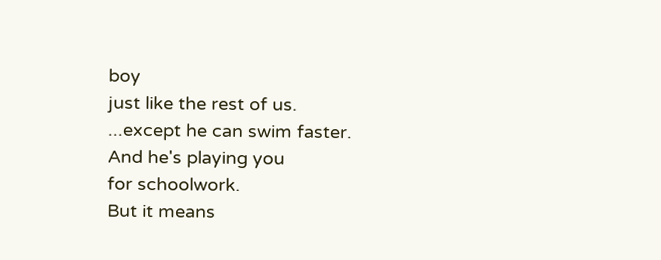boy
just like the rest of us.
...except he can swim faster.
And he's playing you
for schoolwork.
But it means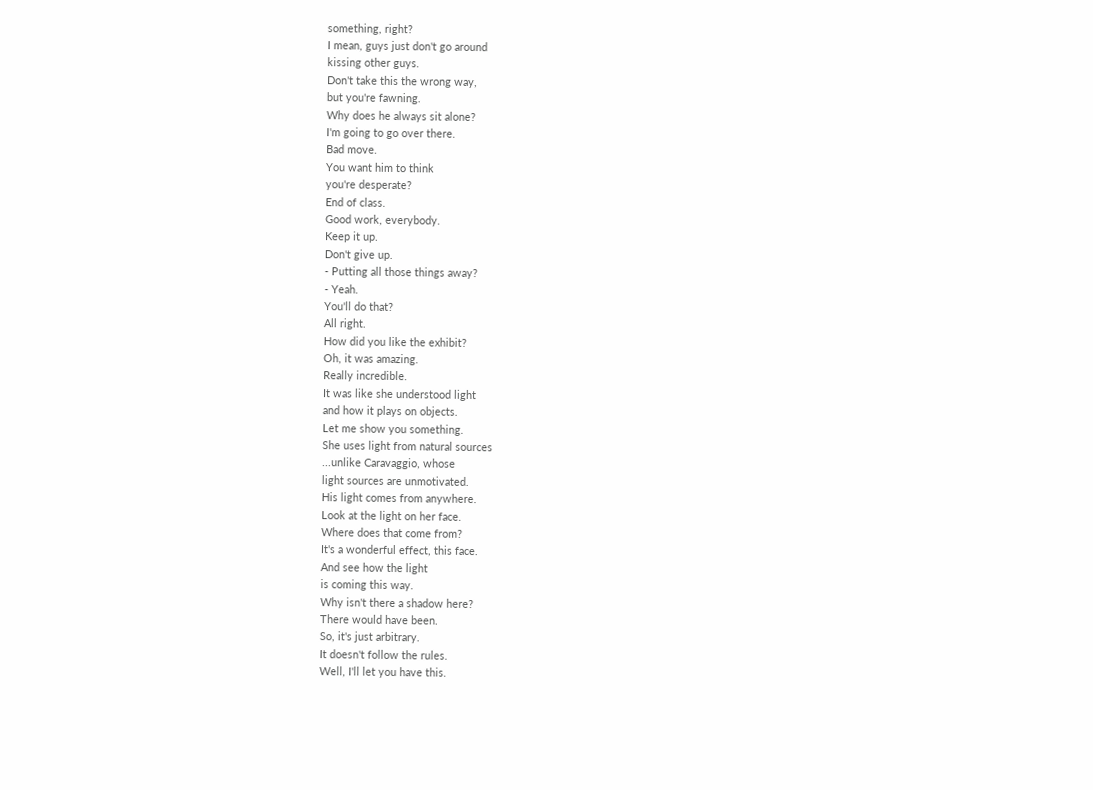something, right?
I mean, guys just don't go around
kissing other guys.
Don't take this the wrong way,
but you're fawning.
Why does he always sit alone?
I'm going to go over there.
Bad move.
You want him to think
you're desperate?
End of class.
Good work, everybody.
Keep it up.
Don't give up.
- Putting all those things away?
- Yeah.
You'll do that?
All right.
How did you like the exhibit?
Oh, it was amazing.
Really incredible.
It was like she understood light
and how it plays on objects.
Let me show you something.
She uses light from natural sources
...unlike Caravaggio, whose
light sources are unmotivated.
His light comes from anywhere.
Look at the light on her face.
Where does that come from?
It's a wonderful effect, this face.
And see how the light
is coming this way.
Why isn't there a shadow here?
There would have been.
So, it's just arbitrary.
It doesn't follow the rules.
Well, I'll let you have this.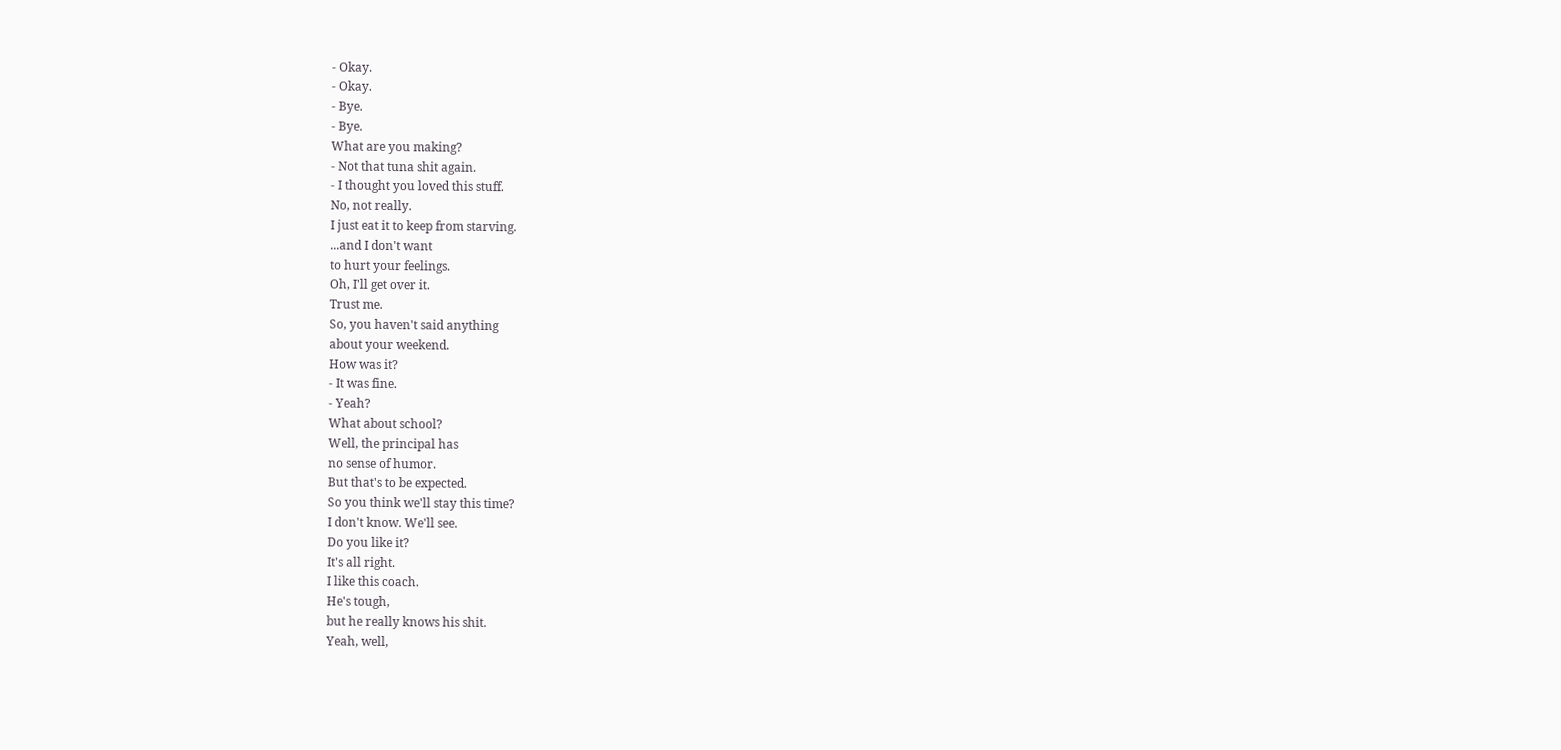- Okay.
- Okay.
- Bye.
- Bye.
What are you making?
- Not that tuna shit again.
- I thought you loved this stuff.
No, not really.
I just eat it to keep from starving.
...and I don't want
to hurt your feelings.
Oh, I'll get over it.
Trust me.
So, you haven't said anything
about your weekend.
How was it?
- It was fine.
- Yeah?
What about school?
Well, the principal has
no sense of humor.
But that's to be expected.
So you think we'll stay this time?
I don't know. We'll see.
Do you like it?
It's all right.
I like this coach.
He's tough,
but he really knows his shit.
Yeah, well,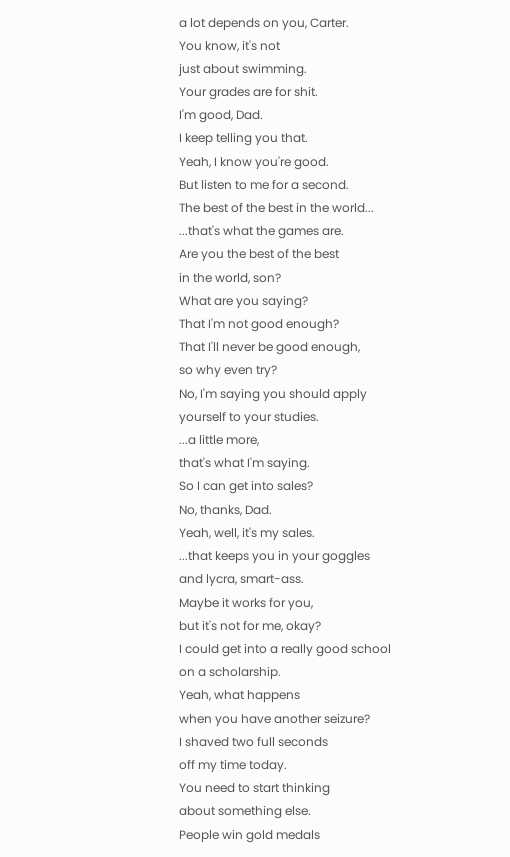a lot depends on you, Carter.
You know, it's not
just about swimming.
Your grades are for shit.
I'm good, Dad.
I keep telling you that.
Yeah, I know you're good.
But listen to me for a second.
The best of the best in the world...
...that's what the games are.
Are you the best of the best
in the world, son?
What are you saying?
That I'm not good enough?
That I'll never be good enough,
so why even try?
No, I'm saying you should apply
yourself to your studies.
...a little more,
that's what I'm saying.
So I can get into sales?
No, thanks, Dad.
Yeah, well, it's my sales.
...that keeps you in your goggles
and lycra, smart-ass.
Maybe it works for you,
but it's not for me, okay?
I could get into a really good school
on a scholarship.
Yeah, what happens
when you have another seizure?
I shaved two full seconds
off my time today.
You need to start thinking
about something else.
People win gold medals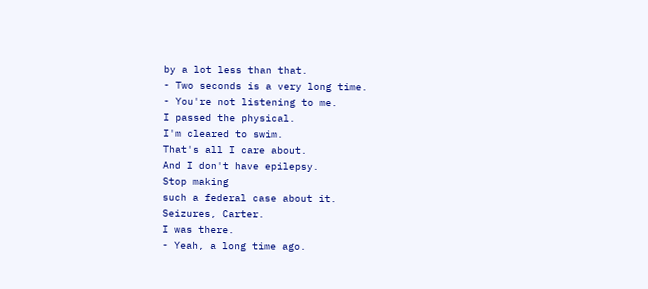by a lot less than that.
- Two seconds is a very long time.
- You're not listening to me.
I passed the physical.
I'm cleared to swim.
That's all I care about.
And I don't have epilepsy.
Stop making
such a federal case about it.
Seizures, Carter.
I was there.
- Yeah, a long time ago.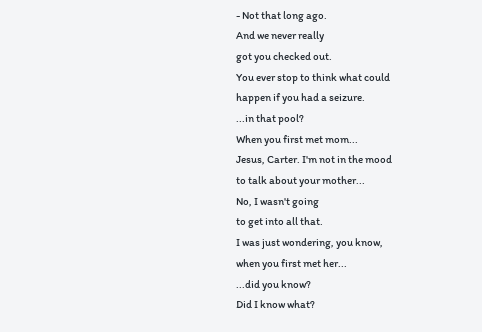- Not that long ago.
And we never really
got you checked out.
You ever stop to think what could
happen if you had a seizure.
...in that pool?
When you first met mom...
Jesus, Carter. I'm not in the mood
to talk about your mother...
No, I wasn't going
to get into all that.
I was just wondering, you know,
when you first met her...
...did you know?
Did I know what?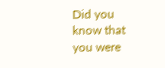Did you know that you were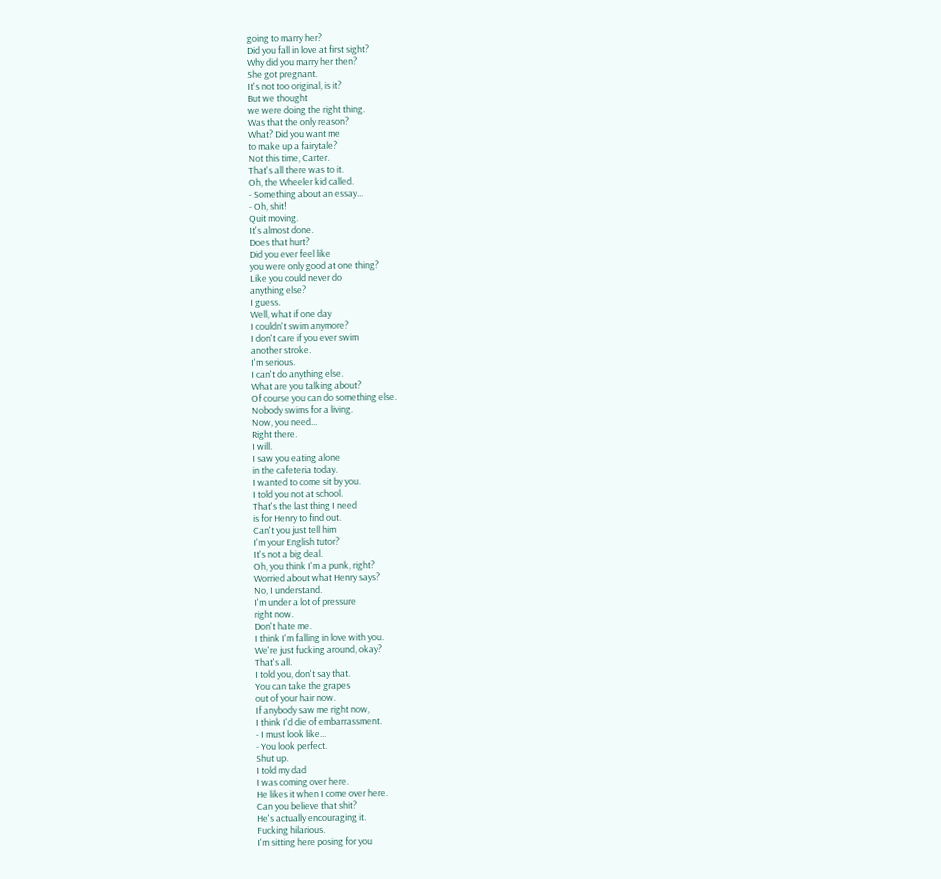going to marry her?
Did you fall in love at first sight?
Why did you marry her then?
She got pregnant.
It's not too original, is it?
But we thought
we were doing the right thing.
Was that the only reason?
What? Did you want me
to make up a fairytale?
Not this time, Carter.
That's all there was to it.
Oh, the Wheeler kid called.
- Something about an essay...
- Oh, shit!
Quit moving.
It's almost done.
Does that hurt?
Did you ever feel like
you were only good at one thing?
Like you could never do
anything else?
I guess.
Well, what if one day
I couldn't swim anymore?
I don't care if you ever swim
another stroke.
I'm serious.
I can't do anything else.
What are you talking about?
Of course you can do something else.
Nobody swims for a living.
Now, you need...
Right there.
I will.
I saw you eating alone
in the cafeteria today.
I wanted to come sit by you.
I told you not at school.
That's the last thing I need
is for Henry to find out.
Can't you just tell him
I'm your English tutor?
It's not a big deal.
Oh, you think I'm a punk, right?
Worried about what Henry says?
No, I understand.
I'm under a lot of pressure
right now.
Don't hate me.
I think I'm falling in love with you.
We're just fucking around, okay?
That's all.
I told you, don't say that.
You can take the grapes
out of your hair now.
If anybody saw me right now,
I think I'd die of embarrassment.
- I must look like...
- You look perfect.
Shut up.
I told my dad
I was coming over here.
He likes it when I come over here.
Can you believe that shit?
He's actually encouraging it.
Fucking hilarious.
I'm sitting here posing for you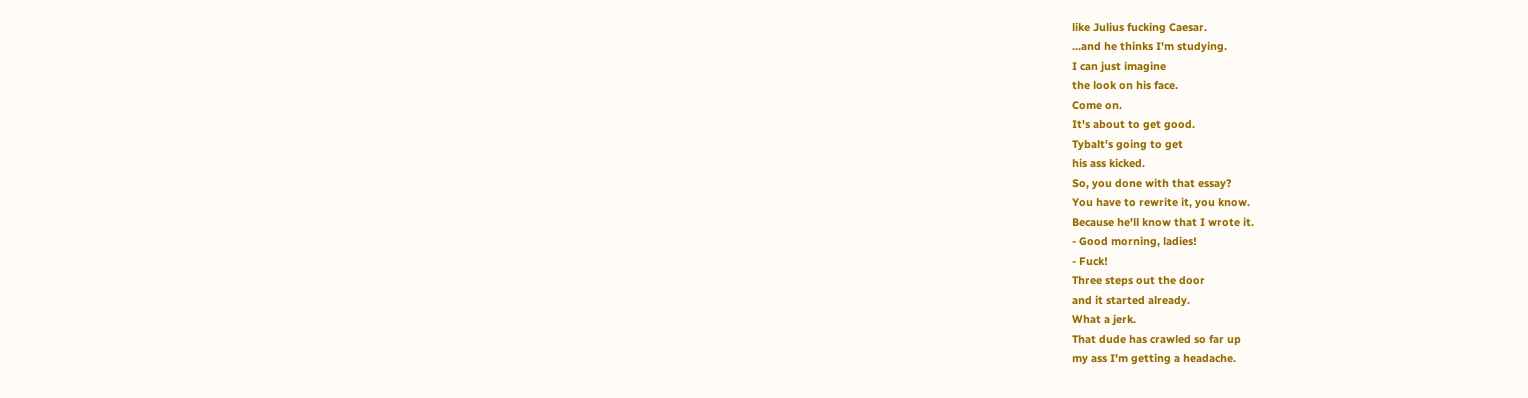like Julius fucking Caesar.
...and he thinks I'm studying.
I can just imagine
the look on his face.
Come on.
It's about to get good.
Tybalt's going to get
his ass kicked.
So, you done with that essay?
You have to rewrite it, you know.
Because he'll know that I wrote it.
- Good morning, ladies!
- Fuck!
Three steps out the door
and it started already.
What a jerk.
That dude has crawled so far up
my ass I'm getting a headache.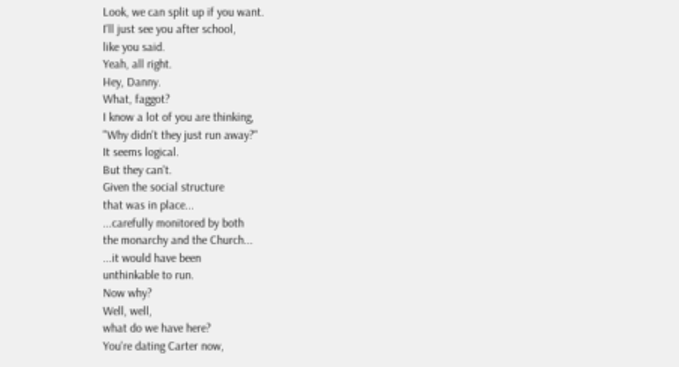Look, we can split up if you want.
I'll just see you after school,
like you said.
Yeah, all right.
Hey, Danny.
What, faggot?
I know a lot of you are thinking,
"Why didn't they just run away?"
It seems logical.
But they can't.
Given the social structure
that was in place...
...carefully monitored by both
the monarchy and the Church...
...it would have been
unthinkable to run.
Now why?
Well, well,
what do we have here?
You're dating Carter now,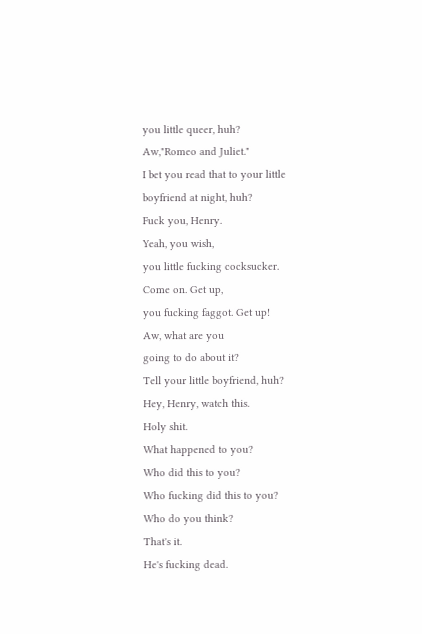you little queer, huh?
Aw,"Romeo and Juliet."
I bet you read that to your little
boyfriend at night, huh?
Fuck you, Henry.
Yeah, you wish,
you little fucking cocksucker.
Come on. Get up,
you fucking faggot. Get up!
Aw, what are you
going to do about it?
Tell your little boyfriend, huh?
Hey, Henry, watch this.
Holy shit.
What happened to you?
Who did this to you?
Who fucking did this to you?
Who do you think?
That's it.
He's fucking dead.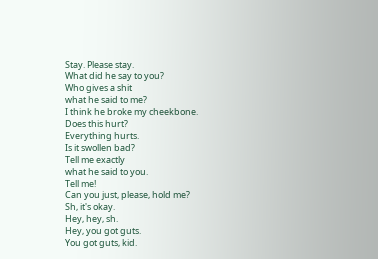Stay. Please stay.
What did he say to you?
Who gives a shit
what he said to me?
I think he broke my cheekbone.
Does this hurt?
Everything hurts.
Is it swollen bad?
Tell me exactly
what he said to you.
Tell me!
Can you just, please, hold me?
Sh, it's okay.
Hey, hey, sh.
Hey, you got guts.
You got guts, kid.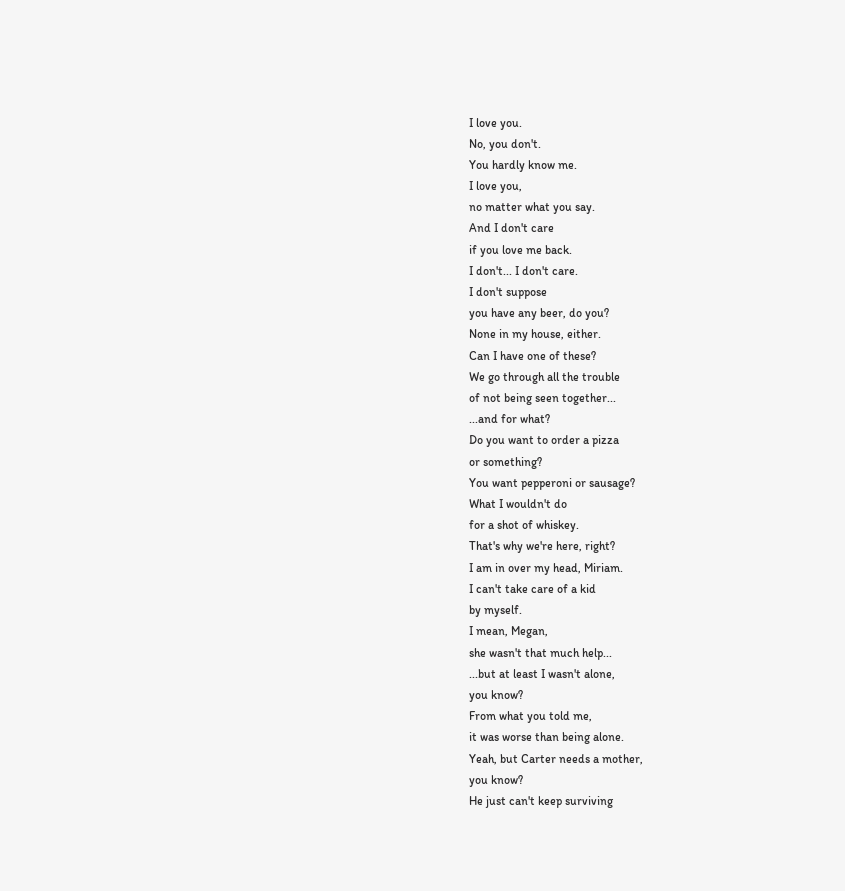I love you.
No, you don't.
You hardly know me.
I love you,
no matter what you say.
And I don't care
if you love me back.
I don't... I don't care.
I don't suppose
you have any beer, do you?
None in my house, either.
Can I have one of these?
We go through all the trouble
of not being seen together...
...and for what?
Do you want to order a pizza
or something?
You want pepperoni or sausage?
What I wouldn't do
for a shot of whiskey.
That's why we're here, right?
I am in over my head, Miriam.
I can't take care of a kid
by myself.
I mean, Megan,
she wasn't that much help...
...but at least I wasn't alone,
you know?
From what you told me,
it was worse than being alone.
Yeah, but Carter needs a mother,
you know?
He just can't keep surviving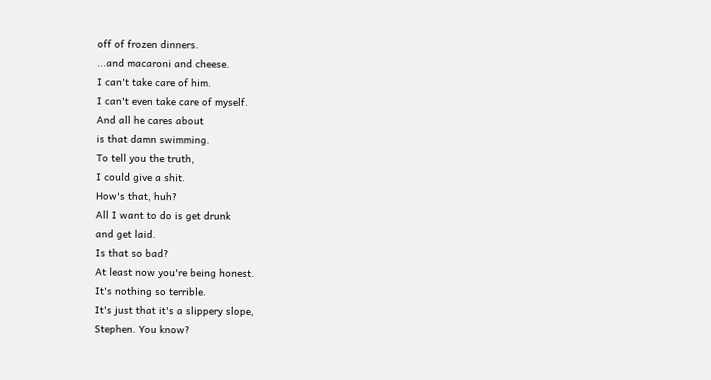off of frozen dinners.
...and macaroni and cheese.
I can't take care of him.
I can't even take care of myself.
And all he cares about
is that damn swimming.
To tell you the truth,
I could give a shit.
How's that, huh?
All I want to do is get drunk
and get laid.
Is that so bad?
At least now you're being honest.
It's nothing so terrible.
It's just that it's a slippery slope,
Stephen. You know?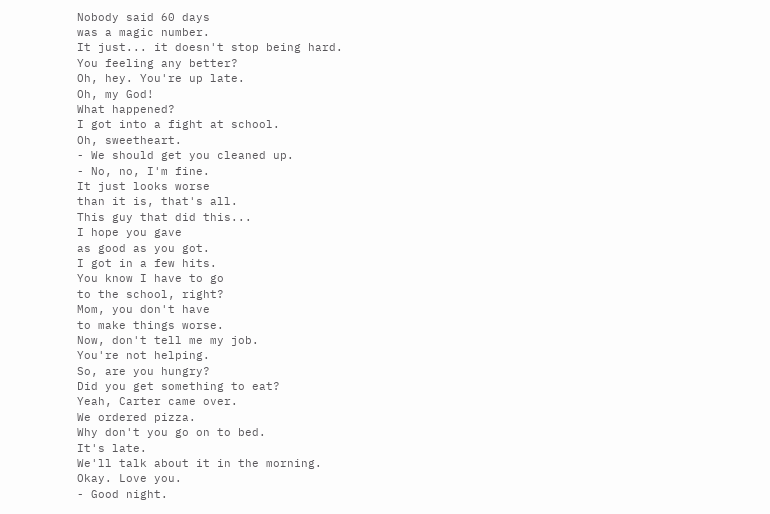Nobody said 60 days
was a magic number.
It just... it doesn't stop being hard.
You feeling any better?
Oh, hey. You're up late.
Oh, my God!
What happened?
I got into a fight at school.
Oh, sweetheart.
- We should get you cleaned up.
- No, no, I'm fine.
It just looks worse
than it is, that's all.
This guy that did this...
I hope you gave
as good as you got.
I got in a few hits.
You know I have to go
to the school, right?
Mom, you don't have
to make things worse.
Now, don't tell me my job.
You're not helping.
So, are you hungry?
Did you get something to eat?
Yeah, Carter came over.
We ordered pizza.
Why don't you go on to bed.
It's late.
We'll talk about it in the morning.
Okay. Love you.
- Good night.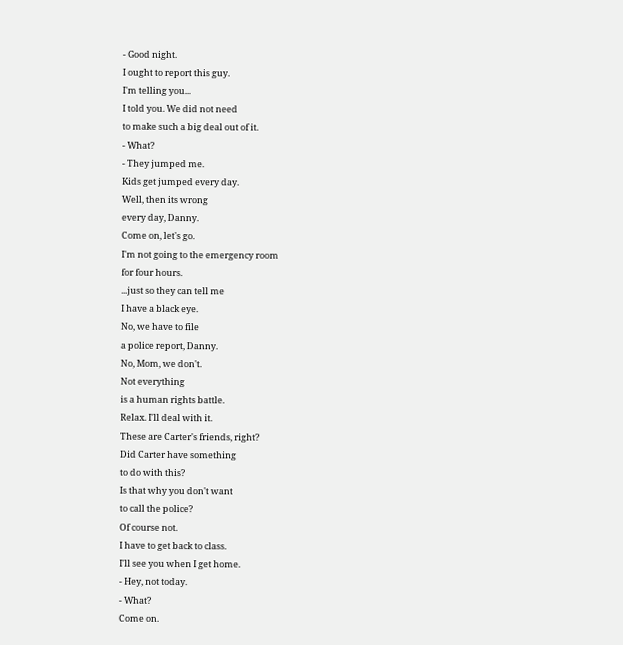- Good night.
I ought to report this guy.
I'm telling you...
I told you. We did not need
to make such a big deal out of it.
- What?
- They jumped me.
Kids get jumped every day.
Well, then its wrong
every day, Danny.
Come on, let's go.
I'm not going to the emergency room
for four hours.
...just so they can tell me
I have a black eye.
No, we have to file
a police report, Danny.
No, Mom, we don't.
Not everything
is a human rights battle.
Relax. I'll deal with it.
These are Carter's friends, right?
Did Carter have something
to do with this?
Is that why you don't want
to call the police?
Of course not.
I have to get back to class.
I'll see you when I get home.
- Hey, not today.
- What?
Come on.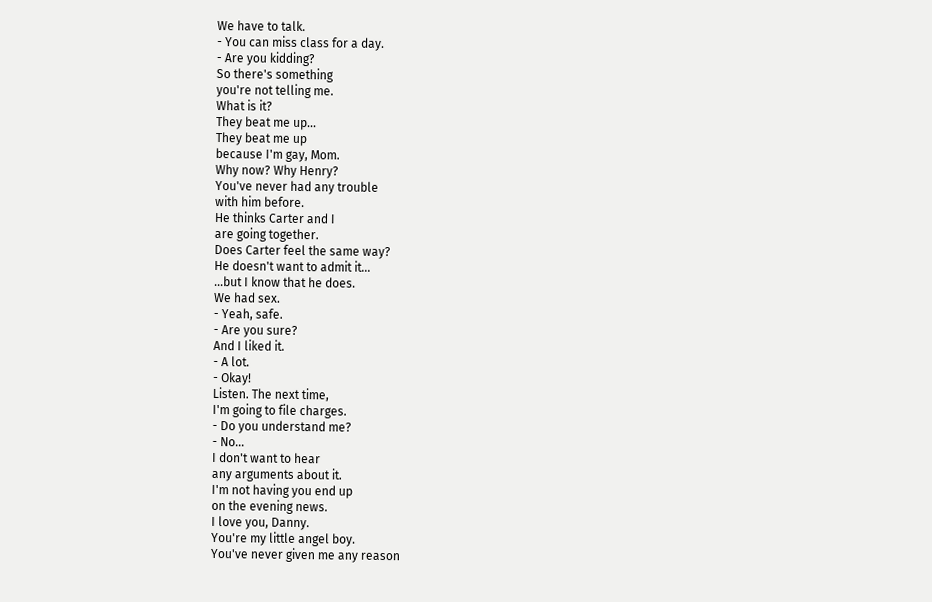We have to talk.
- You can miss class for a day.
- Are you kidding?
So there's something
you're not telling me.
What is it?
They beat me up...
They beat me up
because I'm gay, Mom.
Why now? Why Henry?
You've never had any trouble
with him before.
He thinks Carter and I
are going together.
Does Carter feel the same way?
He doesn't want to admit it...
...but I know that he does.
We had sex.
- Yeah, safe.
- Are you sure?
And I liked it.
- A lot.
- Okay!
Listen. The next time,
I'm going to file charges.
- Do you understand me?
- No...
I don't want to hear
any arguments about it.
I'm not having you end up
on the evening news.
I love you, Danny.
You're my little angel boy.
You've never given me any reason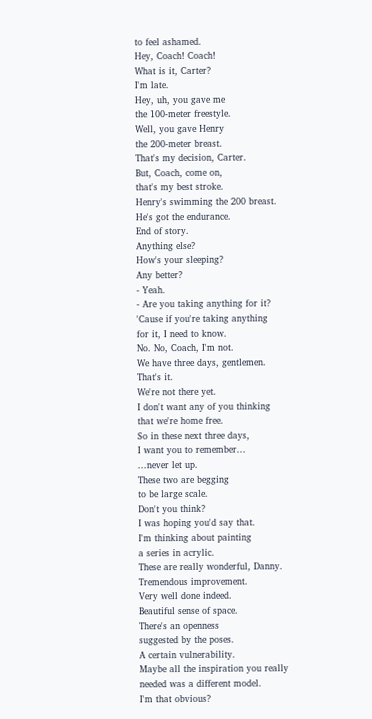to feel ashamed.
Hey, Coach! Coach!
What is it, Carter?
I'm late.
Hey, uh, you gave me
the 100-meter freestyle.
Well, you gave Henry
the 200-meter breast.
That's my decision, Carter.
But, Coach, come on,
that's my best stroke.
Henry's swimming the 200 breast.
He's got the endurance.
End of story.
Anything else?
How's your sleeping?
Any better?
- Yeah.
- Are you taking anything for it?
'Cause if you're taking anything
for it, I need to know.
No. No, Coach, I'm not.
We have three days, gentlemen.
That's it.
We're not there yet.
I don't want any of you thinking
that we're home free.
So in these next three days,
I want you to remember...
...never let up.
These two are begging
to be large scale.
Don't you think?
I was hoping you'd say that.
I'm thinking about painting
a series in acrylic.
These are really wonderful, Danny.
Tremendous improvement.
Very well done indeed.
Beautiful sense of space.
There's an openness
suggested by the poses.
A certain vulnerability.
Maybe all the inspiration you really
needed was a different model.
I'm that obvious?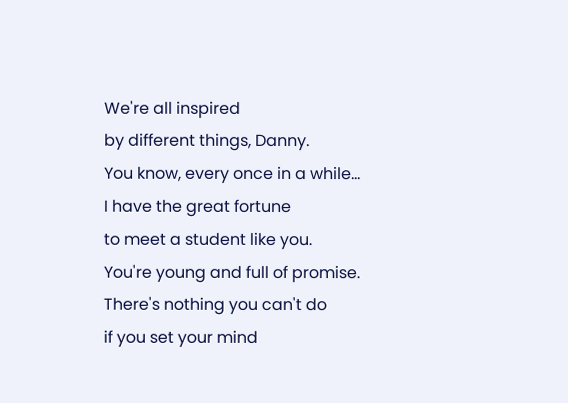We're all inspired
by different things, Danny.
You know, every once in a while...
I have the great fortune
to meet a student like you.
You're young and full of promise.
There's nothing you can't do
if you set your mind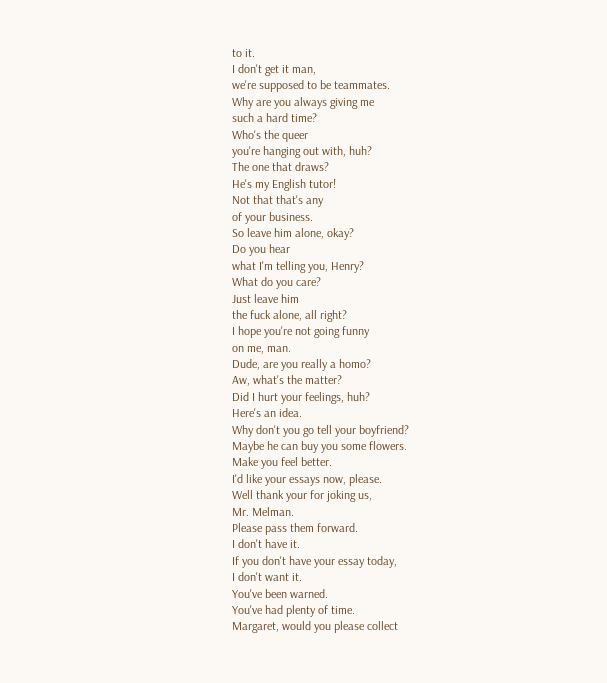to it.
I don't get it man,
we're supposed to be teammates.
Why are you always giving me
such a hard time?
Who's the queer
you're hanging out with, huh?
The one that draws?
He's my English tutor!
Not that that's any
of your business.
So leave him alone, okay?
Do you hear
what I'm telling you, Henry?
What do you care?
Just leave him
the fuck alone, all right?
I hope you're not going funny
on me, man.
Dude, are you really a homo?
Aw, what's the matter?
Did I hurt your feelings, huh?
Here's an idea.
Why don't you go tell your boyfriend?
Maybe he can buy you some flowers.
Make you feel better.
I'd like your essays now, please.
Well thank your for joking us,
Mr. Melman.
Please pass them forward.
I don't have it.
If you don't have your essay today,
I don't want it.
You've been warned.
You've had plenty of time.
Margaret, would you please collect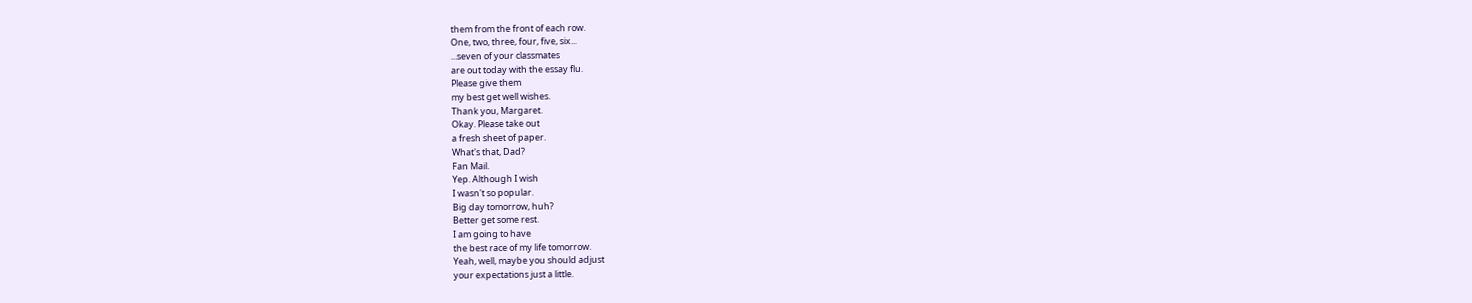them from the front of each row.
One, two, three, four, five, six...
...seven of your classmates
are out today with the essay flu.
Please give them
my best get well wishes.
Thank you, Margaret.
Okay. Please take out
a fresh sheet of paper.
What's that, Dad?
Fan Mail.
Yep. Although I wish
I wasn't so popular.
Big day tomorrow, huh?
Better get some rest.
I am going to have
the best race of my life tomorrow.
Yeah, well, maybe you should adjust
your expectations just a little.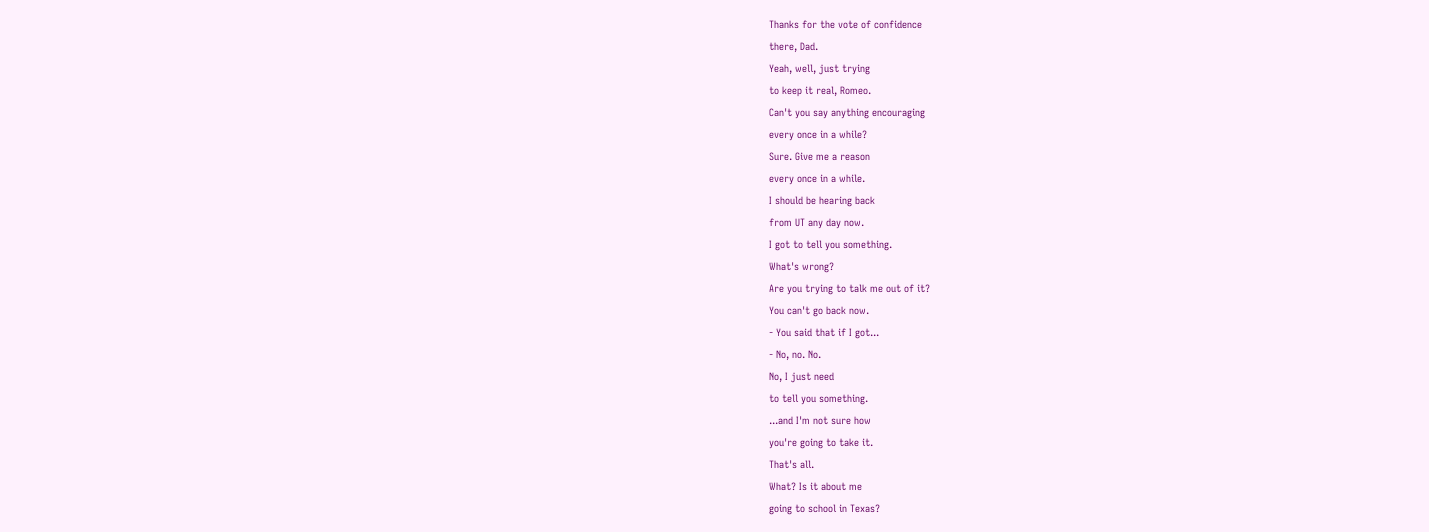Thanks for the vote of confidence
there, Dad.
Yeah, well, just trying
to keep it real, Romeo.
Can't you say anything encouraging
every once in a while?
Sure. Give me a reason
every once in a while.
I should be hearing back
from UT any day now.
I got to tell you something.
What's wrong?
Are you trying to talk me out of it?
You can't go back now.
- You said that if I got...
- No, no. No.
No, I just need
to tell you something.
...and I'm not sure how
you're going to take it.
That's all.
What? Is it about me
going to school in Texas?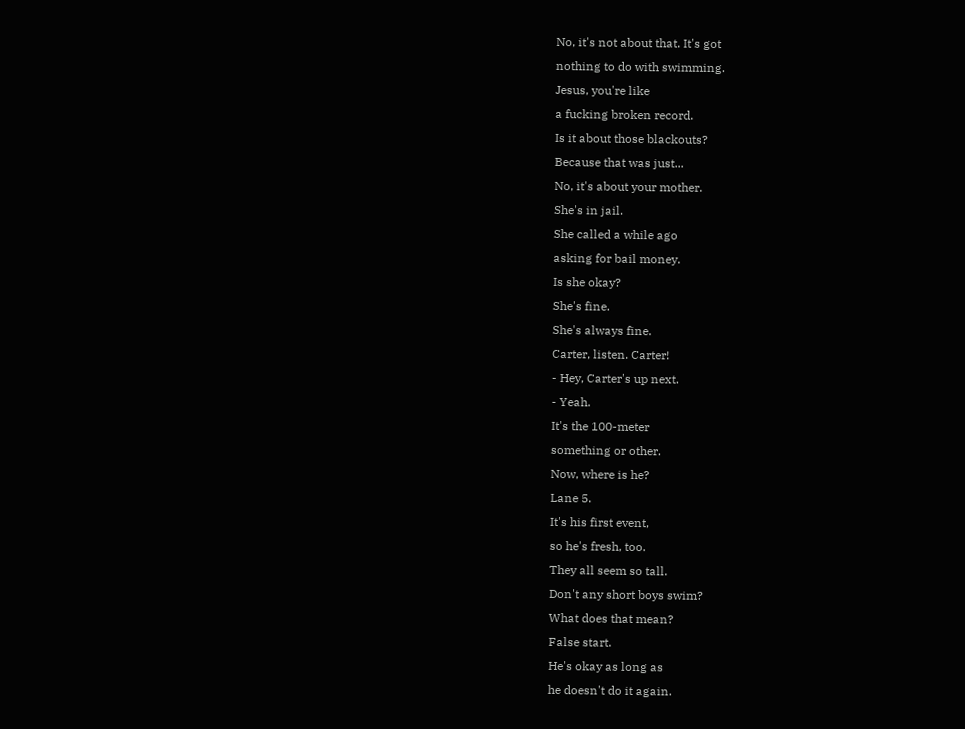No, it's not about that. It's got
nothing to do with swimming.
Jesus, you're like
a fucking broken record.
Is it about those blackouts?
Because that was just...
No, it's about your mother.
She's in jail.
She called a while ago
asking for bail money.
Is she okay?
She's fine.
She's always fine.
Carter, listen. Carter!
- Hey, Carter's up next.
- Yeah.
It's the 100-meter
something or other.
Now, where is he?
Lane 5.
It's his first event,
so he's fresh, too.
They all seem so tall.
Don't any short boys swim?
What does that mean?
False start.
He's okay as long as
he doesn't do it again.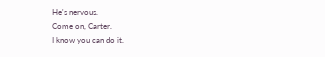He's nervous.
Come on, Carter.
I know you can do it.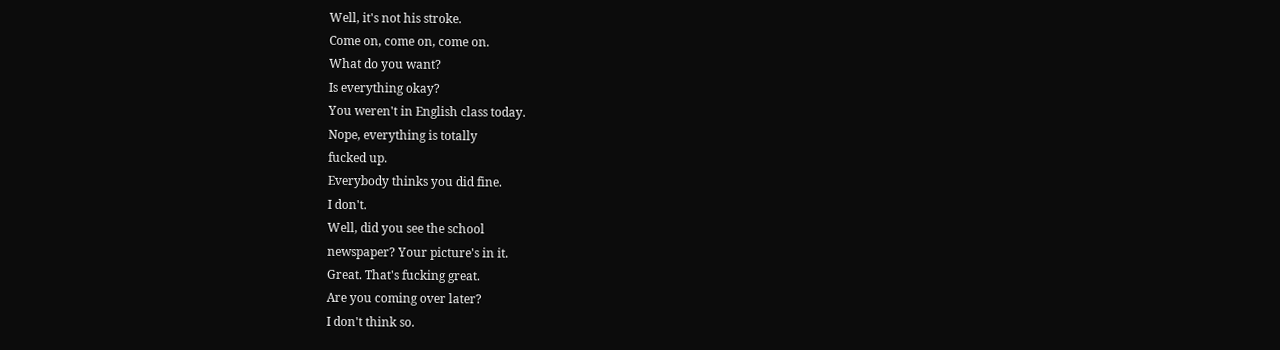Well, it's not his stroke.
Come on, come on, come on.
What do you want?
Is everything okay?
You weren't in English class today.
Nope, everything is totally
fucked up.
Everybody thinks you did fine.
I don't.
Well, did you see the school
newspaper? Your picture's in it.
Great. That's fucking great.
Are you coming over later?
I don't think so.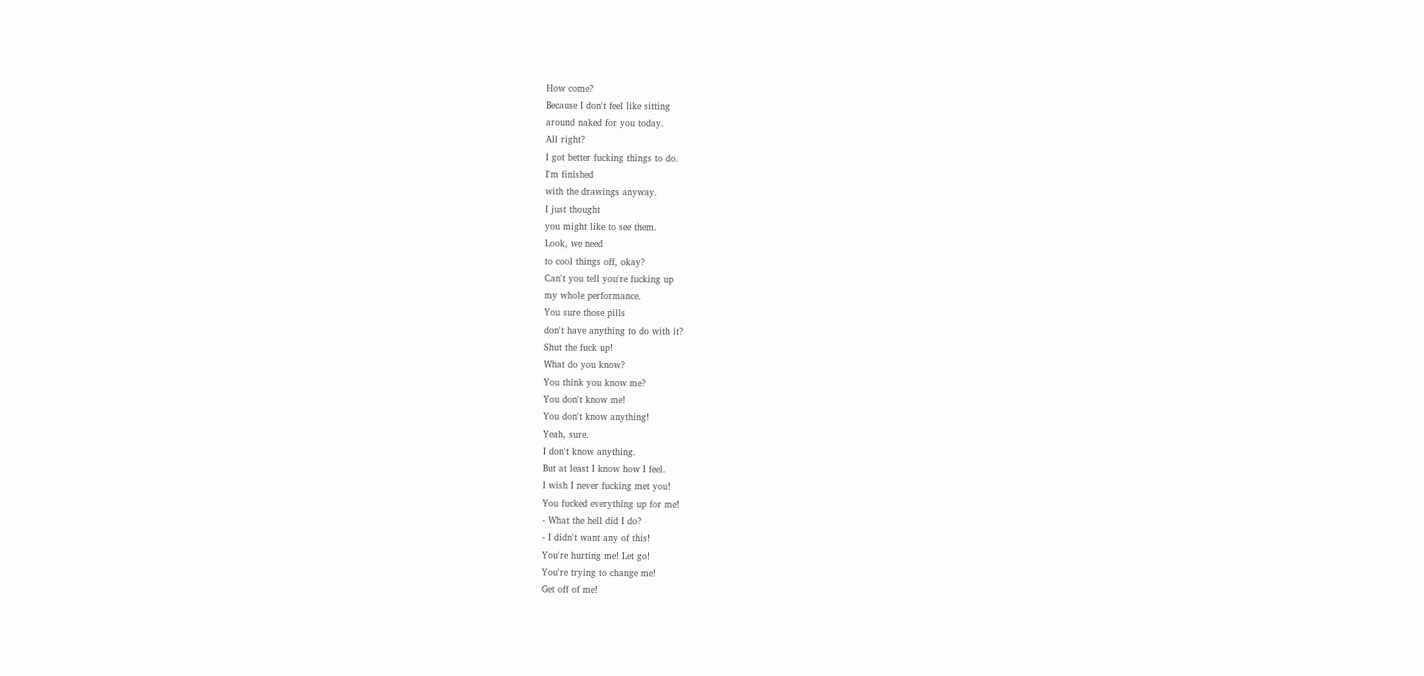How come?
Because I don't feel like sitting
around naked for you today.
All right?
I got better fucking things to do.
I'm finished
with the drawings anyway.
I just thought
you might like to see them.
Look, we need
to cool things off, okay?
Can't you tell you're fucking up
my whole performance.
You sure those pills
don't have anything to do with it?
Shut the fuck up!
What do you know?
You think you know me?
You don't know me!
You don't know anything!
Yeah, sure.
I don't know anything.
But at least I know how I feel.
I wish I never fucking met you!
You fucked everything up for me!
- What the hell did I do?
- I didn't want any of this!
You're hurting me! Let go!
You're trying to change me!
Get off of me!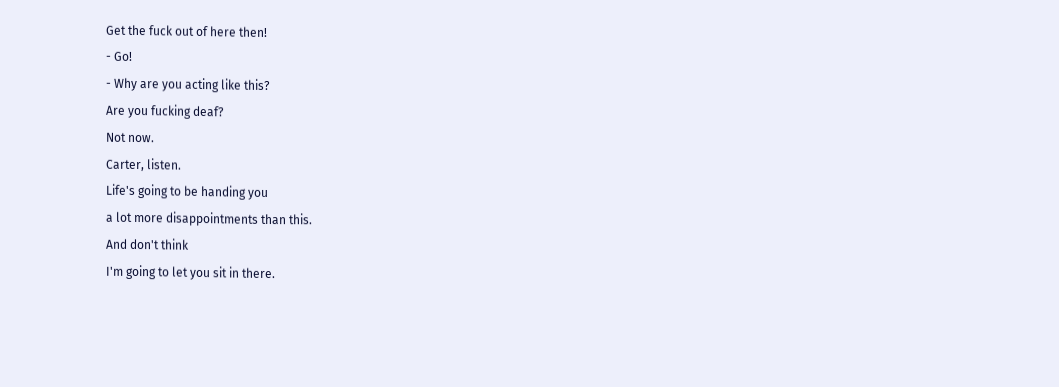Get the fuck out of here then!
- Go!
- Why are you acting like this?
Are you fucking deaf?
Not now.
Carter, listen.
Life's going to be handing you
a lot more disappointments than this.
And don't think
I'm going to let you sit in there.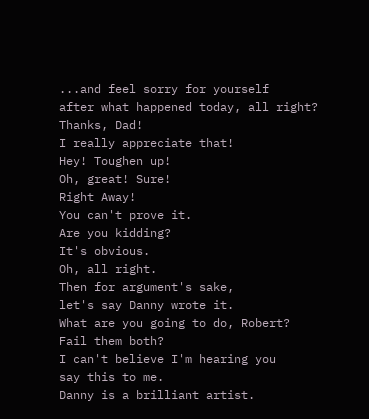...and feel sorry for yourself
after what happened today, all right?
Thanks, Dad!
I really appreciate that!
Hey! Toughen up!
Oh, great! Sure!
Right Away!
You can't prove it.
Are you kidding?
It's obvious.
Oh, all right.
Then for argument's sake,
let's say Danny wrote it.
What are you going to do, Robert?
Fail them both?
I can't believe I'm hearing you
say this to me.
Danny is a brilliant artist.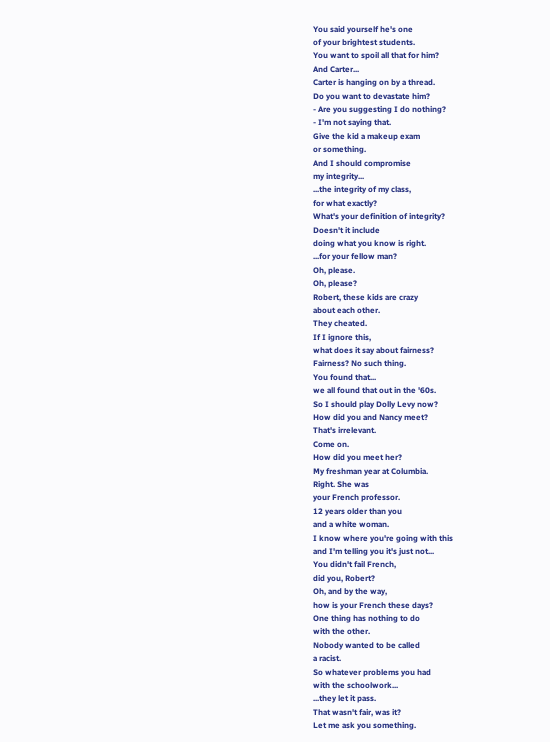You said yourself he's one
of your brightest students.
You want to spoil all that for him?
And Carter...
Carter is hanging on by a thread.
Do you want to devastate him?
- Are you suggesting I do nothing?
- I'm not saying that.
Give the kid a makeup exam
or something.
And I should compromise
my integrity...
...the integrity of my class,
for what exactly?
What's your definition of integrity?
Doesn't it include
doing what you know is right.
...for your fellow man?
Oh, please.
Oh, please?
Robert, these kids are crazy
about each other.
They cheated.
If I ignore this,
what does it say about fairness?
Fairness? No such thing.
You found that...
we all found that out in the '60s.
So I should play Dolly Levy now?
How did you and Nancy meet?
That's irrelevant.
Come on.
How did you meet her?
My freshman year at Columbia.
Right. She was
your French professor.
12 years older than you
and a white woman.
I know where you're going with this
and I'm telling you it's just not...
You didn't fail French,
did you, Robert?
Oh, and by the way,
how is your French these days?
One thing has nothing to do
with the other.
Nobody wanted to be called
a racist.
So whatever problems you had
with the schoolwork...
...they let it pass.
That wasn't fair, was it?
Let me ask you something.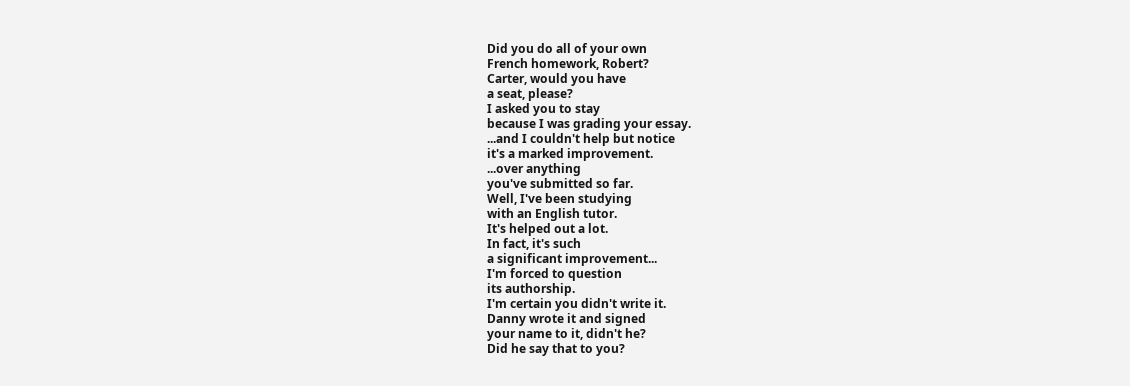Did you do all of your own
French homework, Robert?
Carter, would you have
a seat, please?
I asked you to stay
because I was grading your essay.
...and I couldn't help but notice
it's a marked improvement.
...over anything
you've submitted so far.
Well, I've been studying
with an English tutor.
It's helped out a lot.
In fact, it's such
a significant improvement...
I'm forced to question
its authorship.
I'm certain you didn't write it.
Danny wrote it and signed
your name to it, didn't he?
Did he say that to you?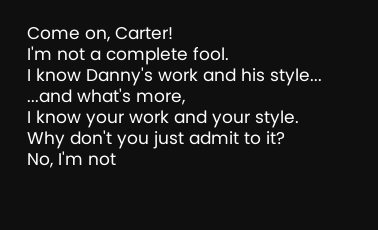Come on, Carter!
I'm not a complete fool.
I know Danny's work and his style...
...and what's more,
I know your work and your style.
Why don't you just admit to it?
No, I'm not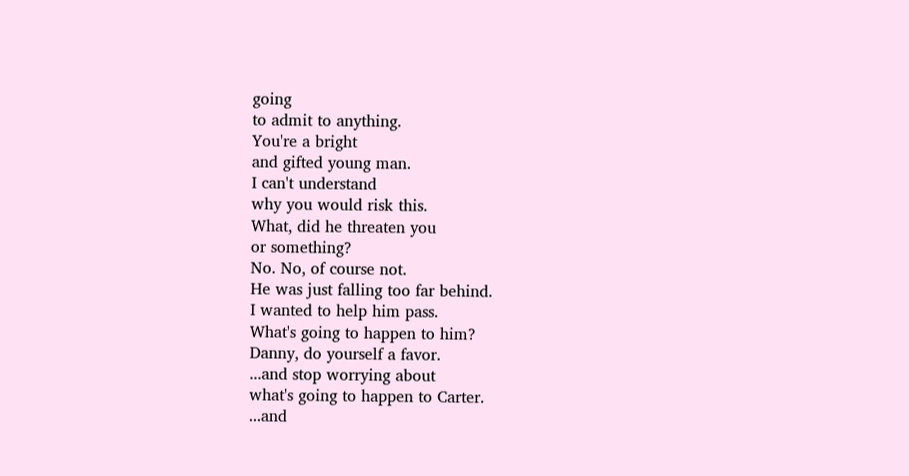going
to admit to anything.
You're a bright
and gifted young man.
I can't understand
why you would risk this.
What, did he threaten you
or something?
No. No, of course not.
He was just falling too far behind.
I wanted to help him pass.
What's going to happen to him?
Danny, do yourself a favor.
...and stop worrying about
what's going to happen to Carter.
...and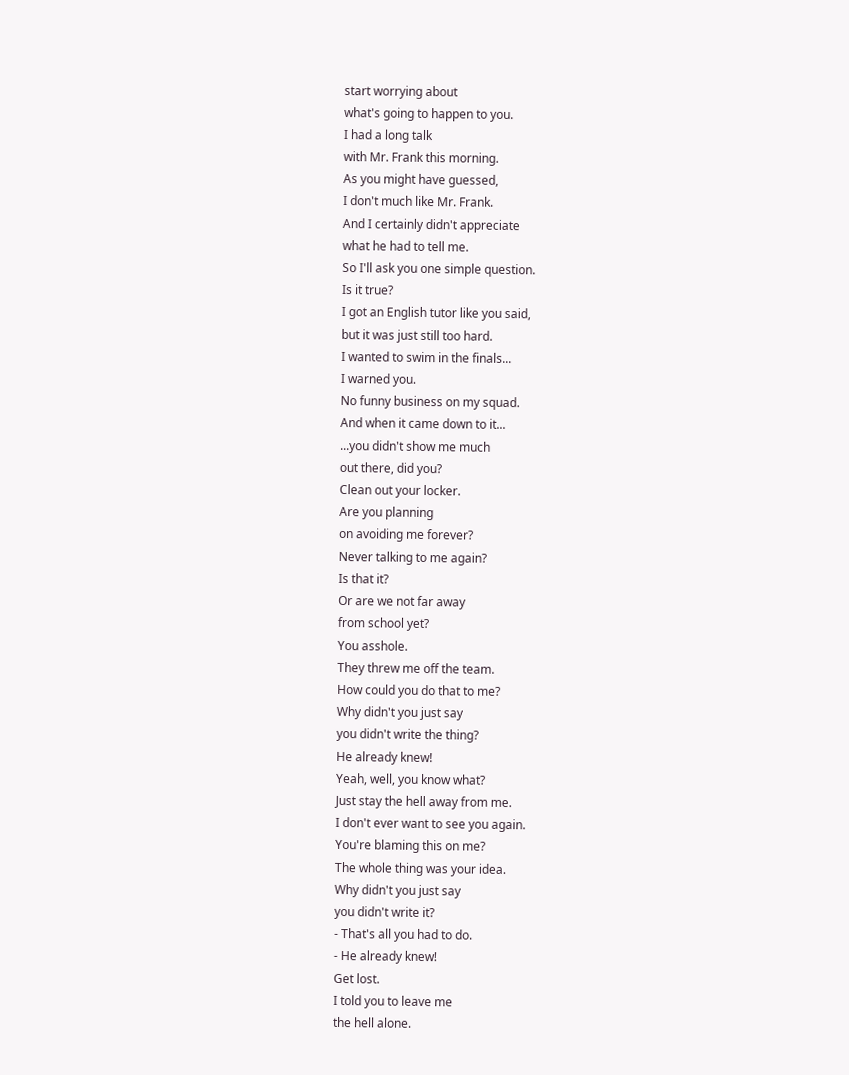start worrying about
what's going to happen to you.
I had a long talk
with Mr. Frank this morning.
As you might have guessed,
I don't much like Mr. Frank.
And I certainly didn't appreciate
what he had to tell me.
So I'll ask you one simple question.
Is it true?
I got an English tutor like you said,
but it was just still too hard.
I wanted to swim in the finals...
I warned you.
No funny business on my squad.
And when it came down to it...
...you didn't show me much
out there, did you?
Clean out your locker.
Are you planning
on avoiding me forever?
Never talking to me again?
Is that it?
Or are we not far away
from school yet?
You asshole.
They threw me off the team.
How could you do that to me?
Why didn't you just say
you didn't write the thing?
He already knew!
Yeah, well, you know what?
Just stay the hell away from me.
I don't ever want to see you again.
You're blaming this on me?
The whole thing was your idea.
Why didn't you just say
you didn't write it?
- That's all you had to do.
- He already knew!
Get lost.
I told you to leave me
the hell alone.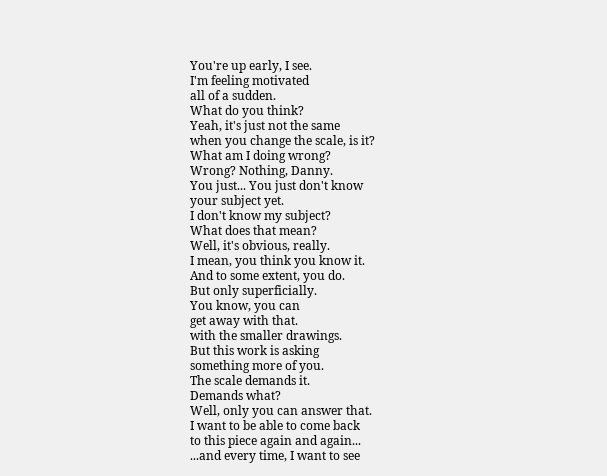You're up early, I see.
I'm feeling motivated
all of a sudden.
What do you think?
Yeah, it's just not the same
when you change the scale, is it?
What am I doing wrong?
Wrong? Nothing, Danny.
You just... You just don't know
your subject yet.
I don't know my subject?
What does that mean?
Well, it's obvious, really.
I mean, you think you know it.
And to some extent, you do.
But only superficially.
You know, you can
get away with that.
with the smaller drawings.
But this work is asking
something more of you.
The scale demands it.
Demands what?
Well, only you can answer that.
I want to be able to come back
to this piece again and again...
...and every time, I want to see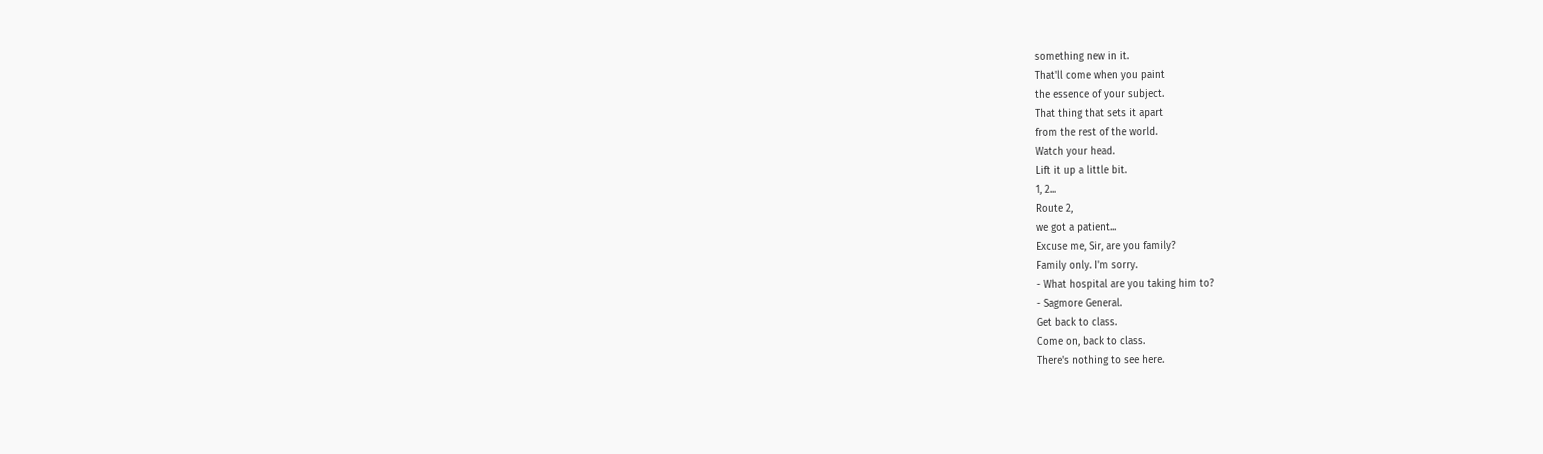something new in it.
That'll come when you paint
the essence of your subject.
That thing that sets it apart
from the rest of the world.
Watch your head.
Lift it up a little bit.
1, 2...
Route 2,
we got a patient...
Excuse me, Sir, are you family?
Family only. I'm sorry.
- What hospital are you taking him to?
- Sagmore General.
Get back to class.
Come on, back to class.
There's nothing to see here.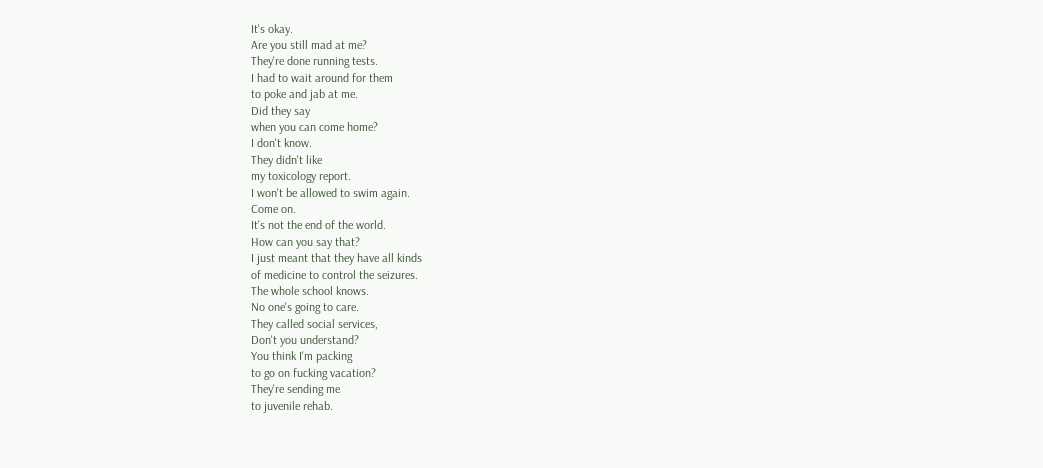It's okay.
Are you still mad at me?
They're done running tests.
I had to wait around for them
to poke and jab at me.
Did they say
when you can come home?
I don't know.
They didn't like
my toxicology report.
I won't be allowed to swim again.
Come on.
It's not the end of the world.
How can you say that?
I just meant that they have all kinds
of medicine to control the seizures.
The whole school knows.
No one's going to care.
They called social services,
Don't you understand?
You think I'm packing
to go on fucking vacation?
They're sending me
to juvenile rehab.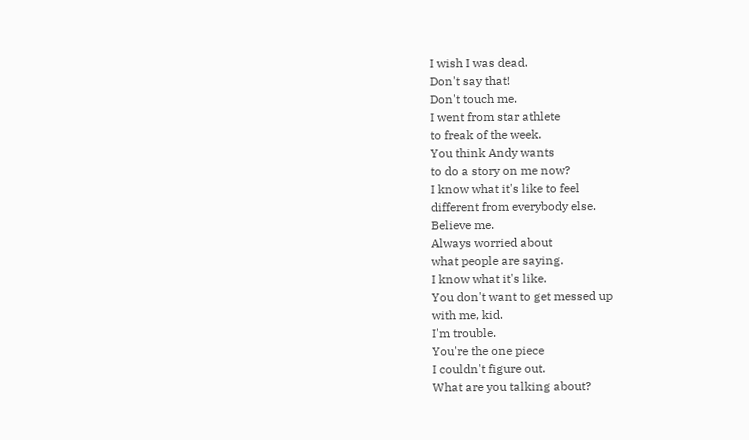I wish I was dead.
Don't say that!
Don't touch me.
I went from star athlete
to freak of the week.
You think Andy wants
to do a story on me now?
I know what it's like to feel
different from everybody else.
Believe me.
Always worried about
what people are saying.
I know what it's like.
You don't want to get messed up
with me, kid.
I'm trouble.
You're the one piece
I couldn't figure out.
What are you talking about?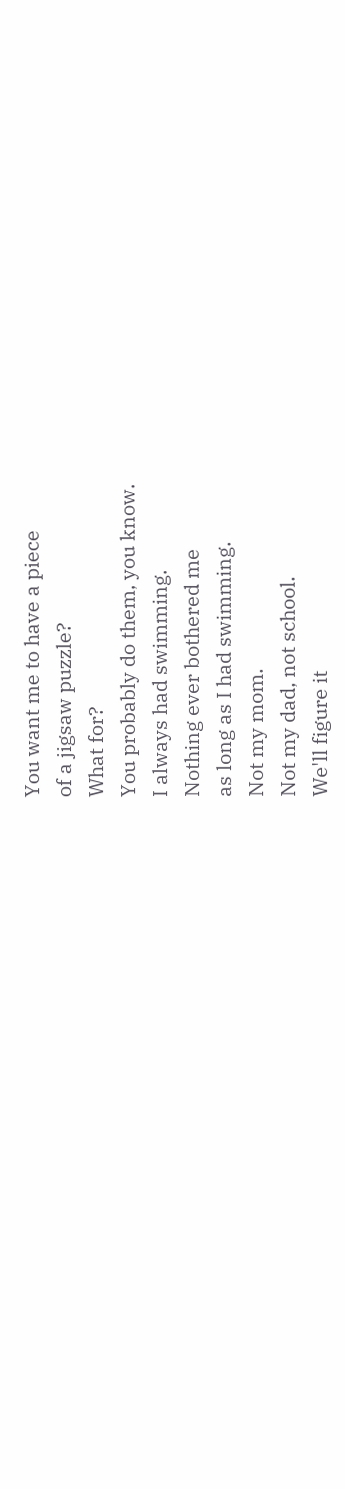You want me to have a piece
of a jigsaw puzzle?
What for?
You probably do them, you know.
I always had swimming.
Nothing ever bothered me
as long as I had swimming.
Not my mom.
Not my dad, not school.
We'll figure it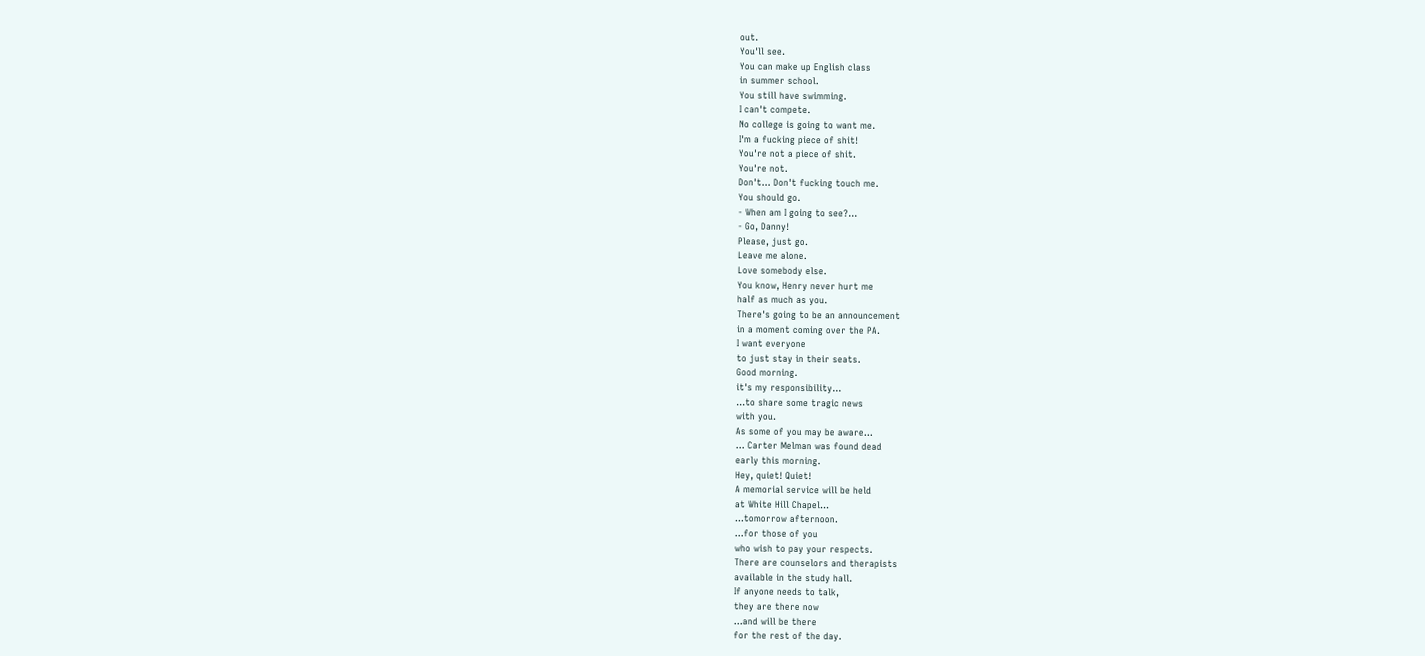out.
You'll see.
You can make up English class
in summer school.
You still have swimming.
I can't compete.
No college is going to want me.
I'm a fucking piece of shit!
You're not a piece of shit.
You're not.
Don't... Don't fucking touch me.
You should go.
- When am I going to see?...
- Go, Danny!
Please, just go.
Leave me alone.
Love somebody else.
You know, Henry never hurt me
half as much as you.
There's going to be an announcement
in a moment coming over the PA.
I want everyone
to just stay in their seats.
Good morning.
it's my responsibility...
...to share some tragic news
with you.
As some of you may be aware...
... Carter Melman was found dead
early this morning.
Hey, quiet! Quiet!
A memorial service will be held
at White Hill Chapel...
...tomorrow afternoon.
...for those of you
who wish to pay your respects.
There are counselors and therapists
available in the study hall.
If anyone needs to talk,
they are there now
...and will be there
for the rest of the day.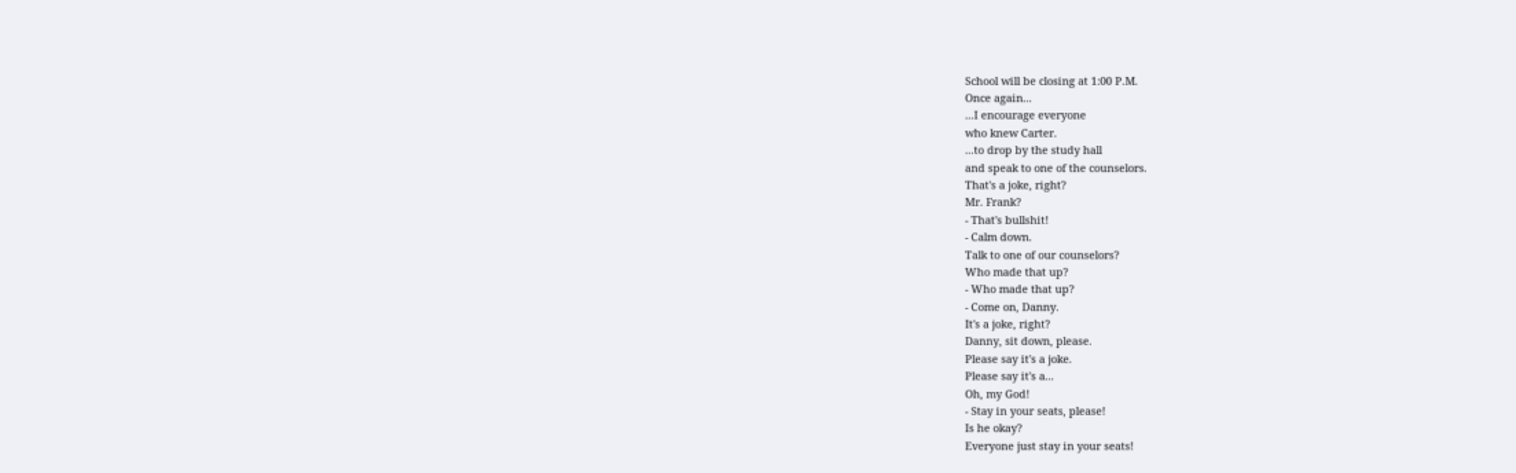School will be closing at 1:00 P.M.
Once again...
...I encourage everyone
who knew Carter.
...to drop by the study hall
and speak to one of the counselors.
That's a joke, right?
Mr. Frank?
- That's bullshit!
- Calm down.
Talk to one of our counselors?
Who made that up?
- Who made that up?
- Come on, Danny.
It's a joke, right?
Danny, sit down, please.
Please say it's a joke.
Please say it's a...
Oh, my God!
- Stay in your seats, please!
Is he okay?
Everyone just stay in your seats!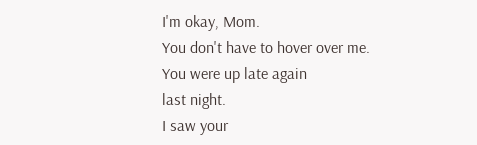I'm okay, Mom.
You don't have to hover over me.
You were up late again
last night.
I saw your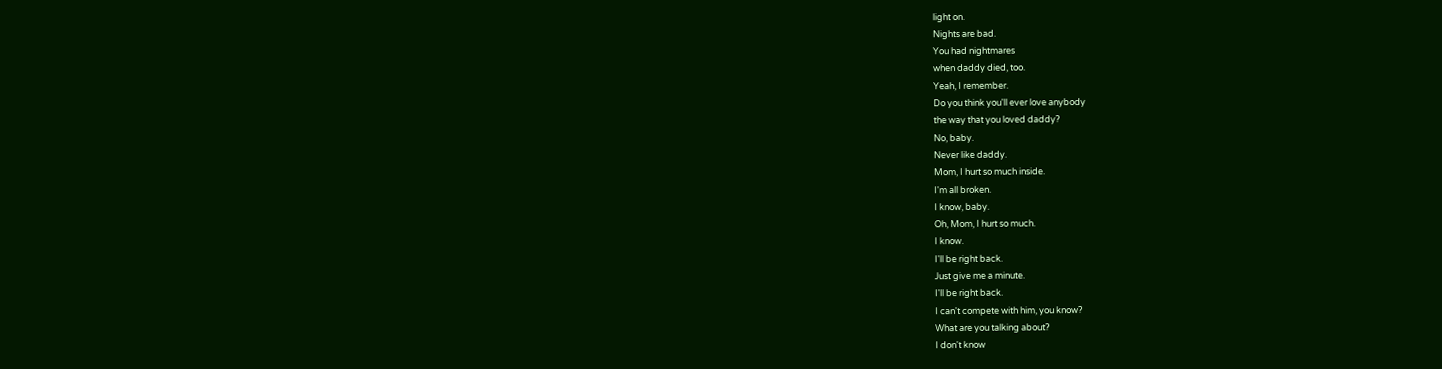light on.
Nights are bad.
You had nightmares
when daddy died, too.
Yeah, I remember.
Do you think you'll ever love anybody
the way that you loved daddy?
No, baby.
Never like daddy.
Mom, I hurt so much inside.
I'm all broken.
I know, baby.
Oh, Mom, I hurt so much.
I know.
I'll be right back.
Just give me a minute.
I'll be right back.
I can't compete with him, you know?
What are you talking about?
I don't know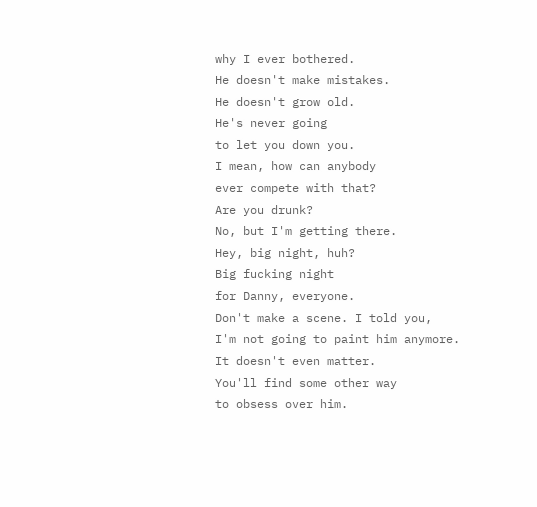why I ever bothered.
He doesn't make mistakes.
He doesn't grow old.
He's never going
to let you down you.
I mean, how can anybody
ever compete with that?
Are you drunk?
No, but I'm getting there.
Hey, big night, huh?
Big fucking night
for Danny, everyone.
Don't make a scene. I told you,
I'm not going to paint him anymore.
It doesn't even matter.
You'll find some other way
to obsess over him.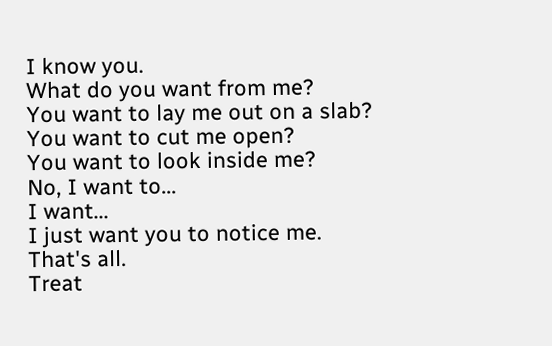I know you.
What do you want from me?
You want to lay me out on a slab?
You want to cut me open?
You want to look inside me?
No, I want to...
I want...
I just want you to notice me.
That's all.
Treat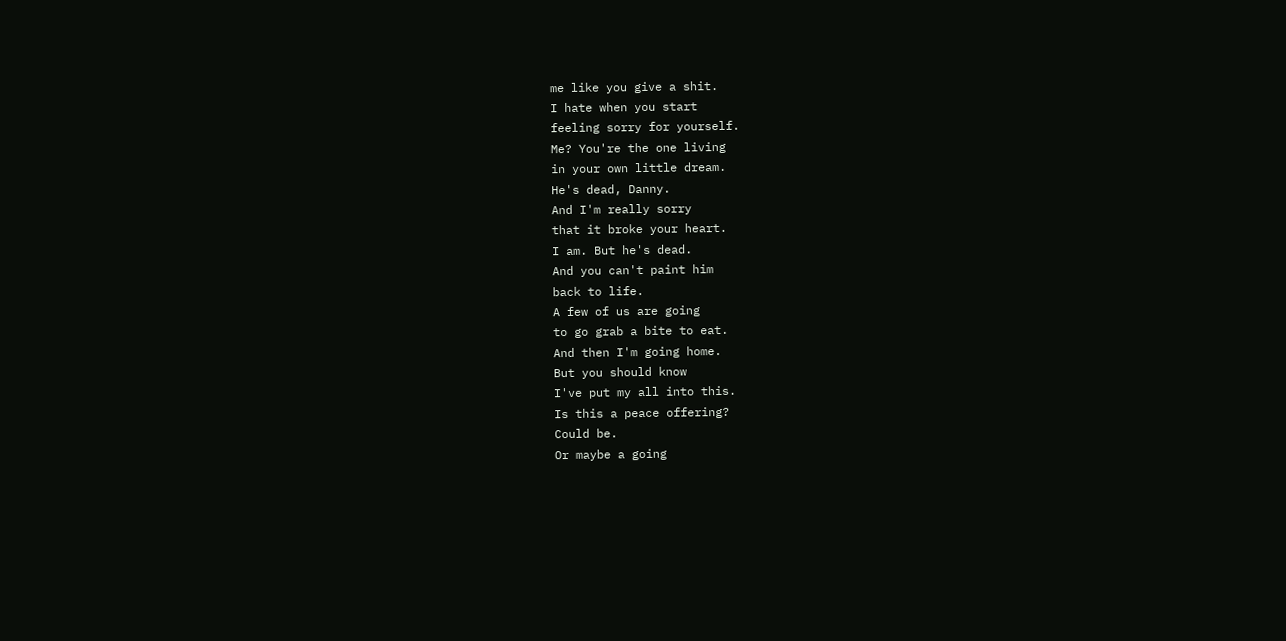me like you give a shit.
I hate when you start
feeling sorry for yourself.
Me? You're the one living
in your own little dream.
He's dead, Danny.
And I'm really sorry
that it broke your heart.
I am. But he's dead.
And you can't paint him
back to life.
A few of us are going
to go grab a bite to eat.
And then I'm going home.
But you should know
I've put my all into this.
Is this a peace offering?
Could be.
Or maybe a going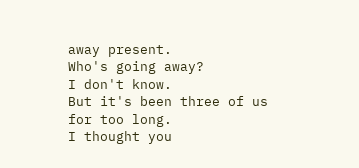away present.
Who's going away?
I don't know.
But it's been three of us
for too long.
I thought you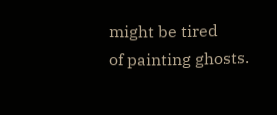might be tired
of painting ghosts.